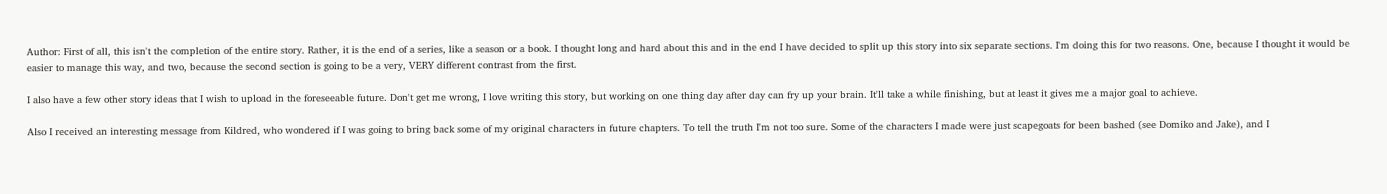Author: First of all, this isn't the completion of the entire story. Rather, it is the end of a series, like a season or a book. I thought long and hard about this and in the end I have decided to split up this story into six separate sections. I'm doing this for two reasons. One, because I thought it would be easier to manage this way, and two, because the second section is going to be a very, VERY different contrast from the first.

I also have a few other story ideas that I wish to upload in the foreseeable future. Don't get me wrong, I love writing this story, but working on one thing day after day can fry up your brain. It'll take a while finishing, but at least it gives me a major goal to achieve.

Also I received an interesting message from Kildred, who wondered if I was going to bring back some of my original characters in future chapters. To tell the truth I'm not too sure. Some of the characters I made were just scapegoats for been bashed (see Domiko and Jake), and I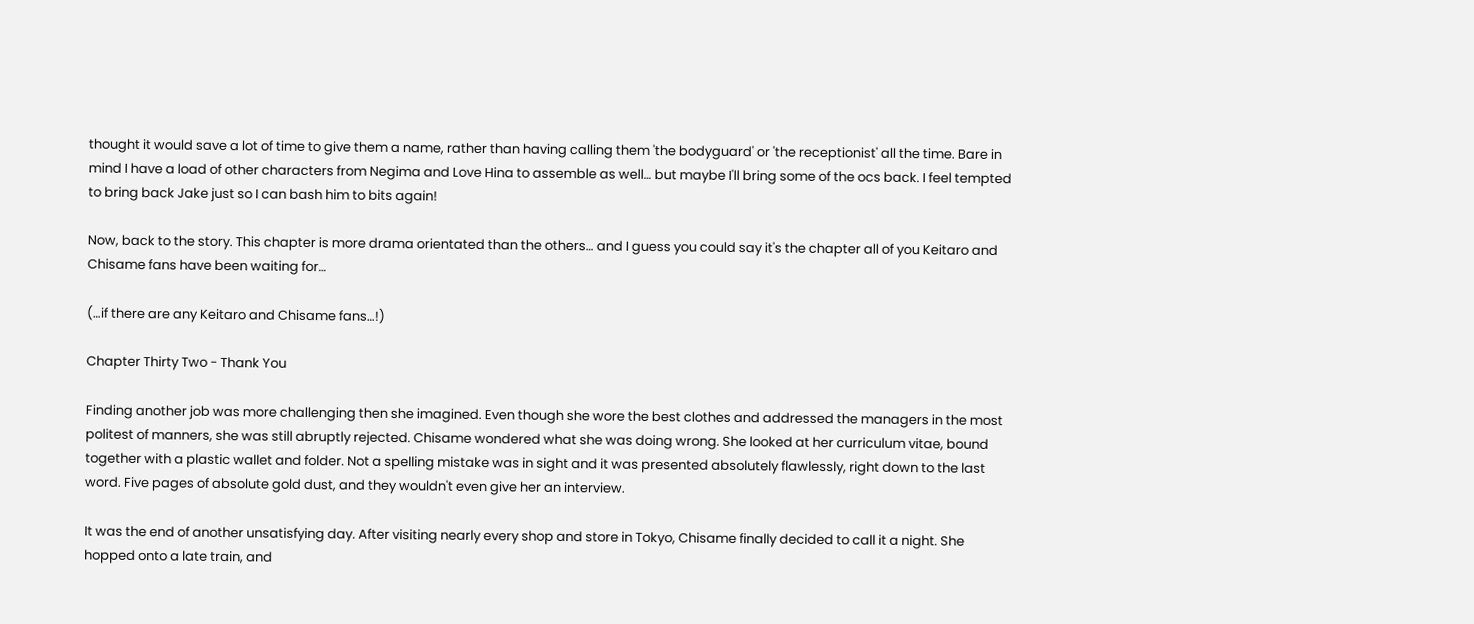thought it would save a lot of time to give them a name, rather than having calling them 'the bodyguard' or 'the receptionist' all the time. Bare in mind I have a load of other characters from Negima and Love Hina to assemble as well… but maybe I'll bring some of the ocs back. I feel tempted to bring back Jake just so I can bash him to bits again!

Now, back to the story. This chapter is more drama orientated than the others… and I guess you could say it's the chapter all of you Keitaro and Chisame fans have been waiting for…

(…if there are any Keitaro and Chisame fans…!)

Chapter Thirty Two - Thank You

Finding another job was more challenging then she imagined. Even though she wore the best clothes and addressed the managers in the most politest of manners, she was still abruptly rejected. Chisame wondered what she was doing wrong. She looked at her curriculum vitae, bound together with a plastic wallet and folder. Not a spelling mistake was in sight and it was presented absolutely flawlessly, right down to the last word. Five pages of absolute gold dust, and they wouldn't even give her an interview.

It was the end of another unsatisfying day. After visiting nearly every shop and store in Tokyo, Chisame finally decided to call it a night. She hopped onto a late train, and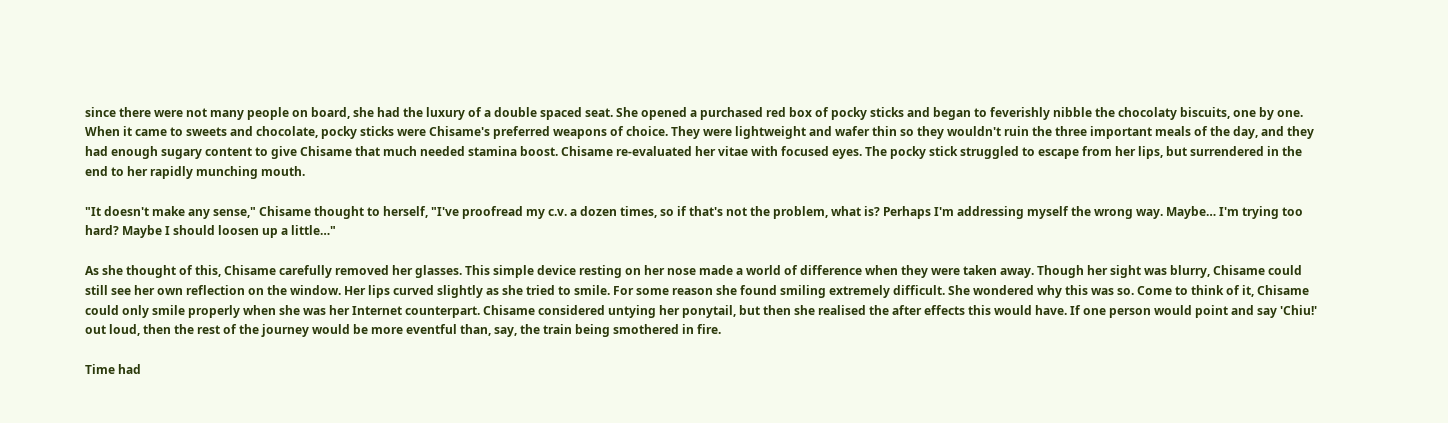since there were not many people on board, she had the luxury of a double spaced seat. She opened a purchased red box of pocky sticks and began to feverishly nibble the chocolaty biscuits, one by one. When it came to sweets and chocolate, pocky sticks were Chisame's preferred weapons of choice. They were lightweight and wafer thin so they wouldn't ruin the three important meals of the day, and they had enough sugary content to give Chisame that much needed stamina boost. Chisame re-evaluated her vitae with focused eyes. The pocky stick struggled to escape from her lips, but surrendered in the end to her rapidly munching mouth.

"It doesn't make any sense," Chisame thought to herself, "I've proofread my c.v. a dozen times, so if that's not the problem, what is? Perhaps I'm addressing myself the wrong way. Maybe… I'm trying too hard? Maybe I should loosen up a little…"

As she thought of this, Chisame carefully removed her glasses. This simple device resting on her nose made a world of difference when they were taken away. Though her sight was blurry, Chisame could still see her own reflection on the window. Her lips curved slightly as she tried to smile. For some reason she found smiling extremely difficult. She wondered why this was so. Come to think of it, Chisame could only smile properly when she was her Internet counterpart. Chisame considered untying her ponytail, but then she realised the after effects this would have. If one person would point and say 'Chiu!' out loud, then the rest of the journey would be more eventful than, say, the train being smothered in fire.

Time had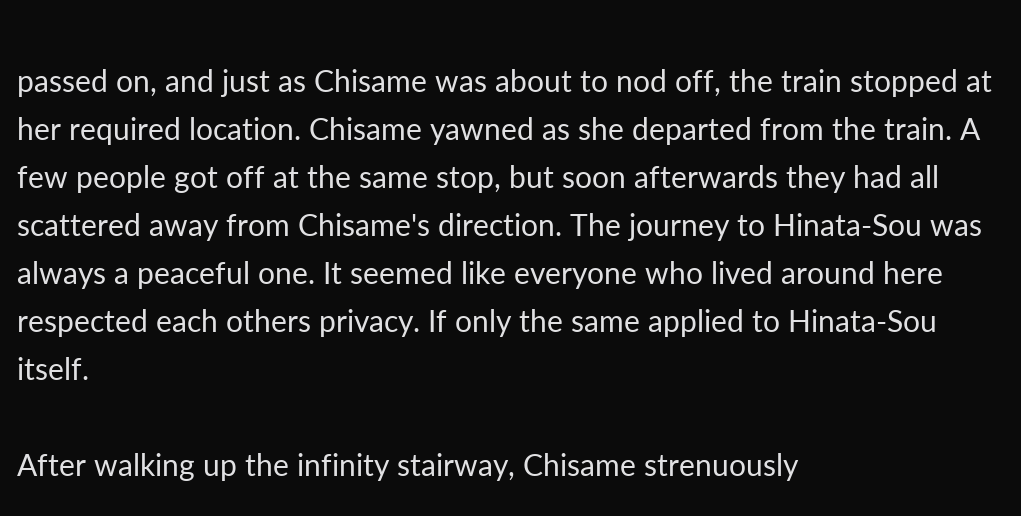passed on, and just as Chisame was about to nod off, the train stopped at her required location. Chisame yawned as she departed from the train. A few people got off at the same stop, but soon afterwards they had all scattered away from Chisame's direction. The journey to Hinata-Sou was always a peaceful one. It seemed like everyone who lived around here respected each others privacy. If only the same applied to Hinata-Sou itself.

After walking up the infinity stairway, Chisame strenuously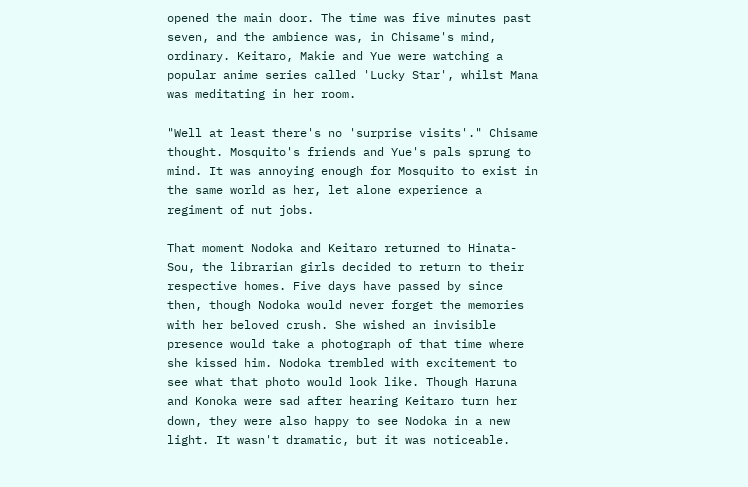opened the main door. The time was five minutes past seven, and the ambience was, in Chisame's mind, ordinary. Keitaro, Makie and Yue were watching a popular anime series called 'Lucky Star', whilst Mana was meditating in her room.

"Well at least there's no 'surprise visits'." Chisame thought. Mosquito's friends and Yue's pals sprung to mind. It was annoying enough for Mosquito to exist in the same world as her, let alone experience a regiment of nut jobs.

That moment Nodoka and Keitaro returned to Hinata-Sou, the librarian girls decided to return to their respective homes. Five days have passed by since then, though Nodoka would never forget the memories with her beloved crush. She wished an invisible presence would take a photograph of that time where she kissed him. Nodoka trembled with excitement to see what that photo would look like. Though Haruna and Konoka were sad after hearing Keitaro turn her down, they were also happy to see Nodoka in a new light. It wasn't dramatic, but it was noticeable.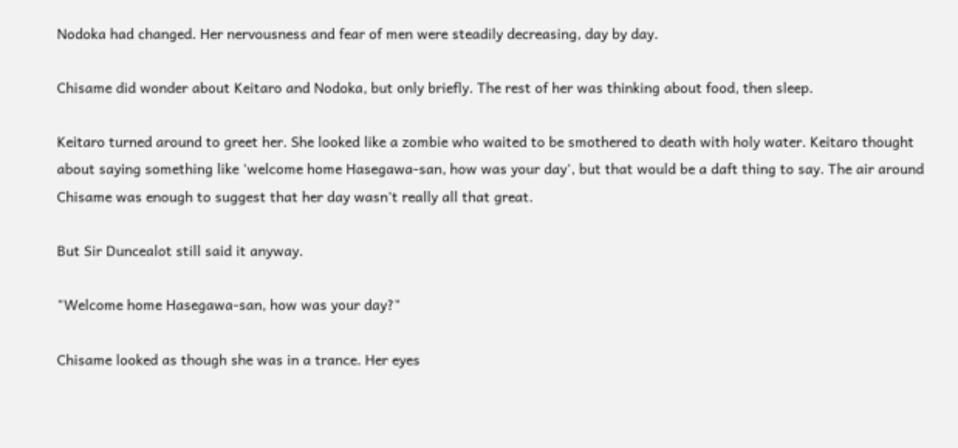Nodoka had changed. Her nervousness and fear of men were steadily decreasing, day by day.

Chisame did wonder about Keitaro and Nodoka, but only briefly. The rest of her was thinking about food, then sleep.

Keitaro turned around to greet her. She looked like a zombie who waited to be smothered to death with holy water. Keitaro thought about saying something like 'welcome home Hasegawa-san, how was your day', but that would be a daft thing to say. The air around Chisame was enough to suggest that her day wasn't really all that great.

But Sir Duncealot still said it anyway.

"Welcome home Hasegawa-san, how was your day?"

Chisame looked as though she was in a trance. Her eyes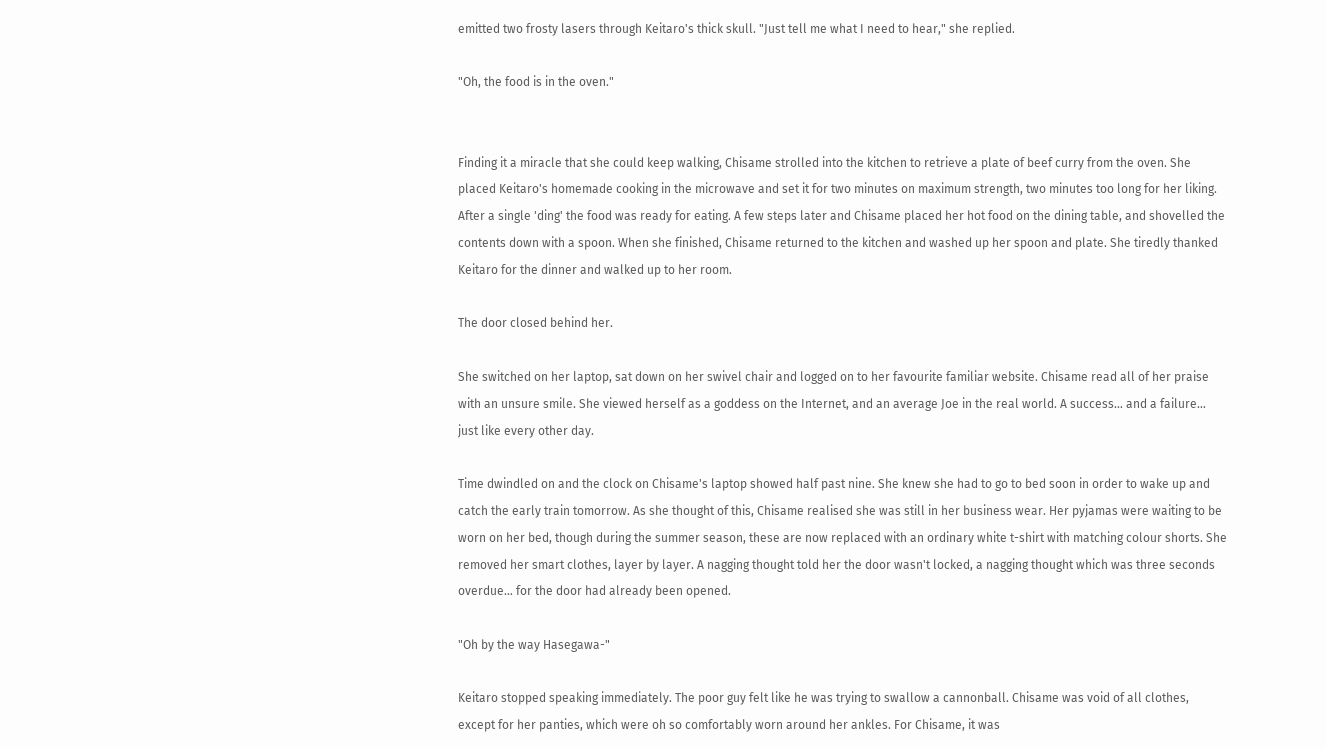emitted two frosty lasers through Keitaro's thick skull. "Just tell me what I need to hear," she replied.

"Oh, the food is in the oven."


Finding it a miracle that she could keep walking, Chisame strolled into the kitchen to retrieve a plate of beef curry from the oven. She placed Keitaro's homemade cooking in the microwave and set it for two minutes on maximum strength, two minutes too long for her liking. After a single 'ding' the food was ready for eating. A few steps later and Chisame placed her hot food on the dining table, and shovelled the contents down with a spoon. When she finished, Chisame returned to the kitchen and washed up her spoon and plate. She tiredly thanked Keitaro for the dinner and walked up to her room.

The door closed behind her.

She switched on her laptop, sat down on her swivel chair and logged on to her favourite familiar website. Chisame read all of her praise with an unsure smile. She viewed herself as a goddess on the Internet, and an average Joe in the real world. A success… and a failure… just like every other day.

Time dwindled on and the clock on Chisame's laptop showed half past nine. She knew she had to go to bed soon in order to wake up and catch the early train tomorrow. As she thought of this, Chisame realised she was still in her business wear. Her pyjamas were waiting to be worn on her bed, though during the summer season, these are now replaced with an ordinary white t-shirt with matching colour shorts. She removed her smart clothes, layer by layer. A nagging thought told her the door wasn't locked, a nagging thought which was three seconds overdue… for the door had already been opened.

"Oh by the way Hasegawa-"

Keitaro stopped speaking immediately. The poor guy felt like he was trying to swallow a cannonball. Chisame was void of all clothes, except for her panties, which were oh so comfortably worn around her ankles. For Chisame, it was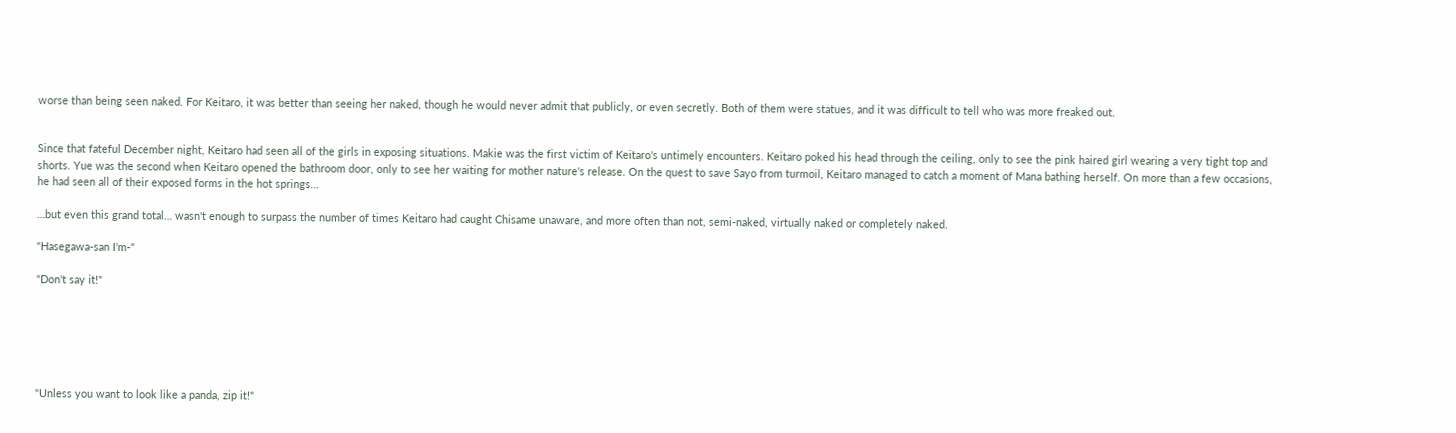worse than being seen naked. For Keitaro, it was better than seeing her naked, though he would never admit that publicly, or even secretly. Both of them were statues, and it was difficult to tell who was more freaked out.


Since that fateful December night, Keitaro had seen all of the girls in exposing situations. Makie was the first victim of Keitaro's untimely encounters. Keitaro poked his head through the ceiling, only to see the pink haired girl wearing a very tight top and shorts. Yue was the second when Keitaro opened the bathroom door, only to see her waiting for mother nature's release. On the quest to save Sayo from turmoil, Keitaro managed to catch a moment of Mana bathing herself. On more than a few occasions, he had seen all of their exposed forms in the hot springs…

…but even this grand total… wasn't enough to surpass the number of times Keitaro had caught Chisame unaware, and more often than not, semi-naked, virtually naked or completely naked.

"Hasegawa-san I'm-"

"Don't say it!"






"Unless you want to look like a panda, zip it!"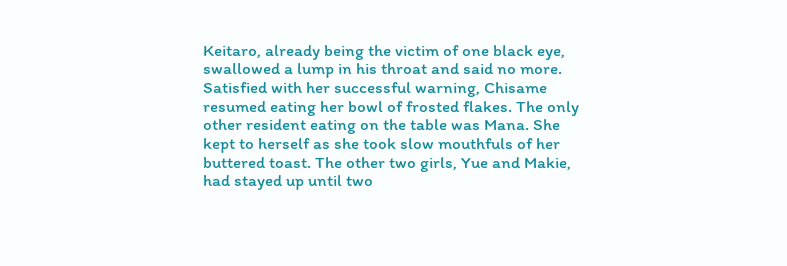Keitaro, already being the victim of one black eye, swallowed a lump in his throat and said no more. Satisfied with her successful warning, Chisame resumed eating her bowl of frosted flakes. The only other resident eating on the table was Mana. She kept to herself as she took slow mouthfuls of her buttered toast. The other two girls, Yue and Makie, had stayed up until two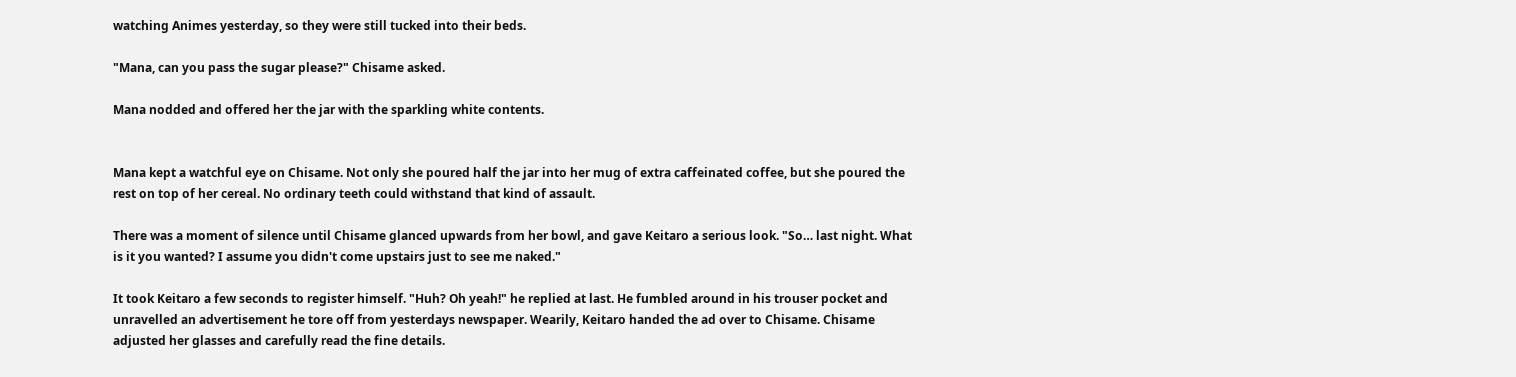watching Animes yesterday, so they were still tucked into their beds.

"Mana, can you pass the sugar please?" Chisame asked.

Mana nodded and offered her the jar with the sparkling white contents.


Mana kept a watchful eye on Chisame. Not only she poured half the jar into her mug of extra caffeinated coffee, but she poured the rest on top of her cereal. No ordinary teeth could withstand that kind of assault.

There was a moment of silence until Chisame glanced upwards from her bowl, and gave Keitaro a serious look. "So… last night. What is it you wanted? I assume you didn't come upstairs just to see me naked."

It took Keitaro a few seconds to register himself. "Huh? Oh yeah!" he replied at last. He fumbled around in his trouser pocket and unravelled an advertisement he tore off from yesterdays newspaper. Wearily, Keitaro handed the ad over to Chisame. Chisame adjusted her glasses and carefully read the fine details.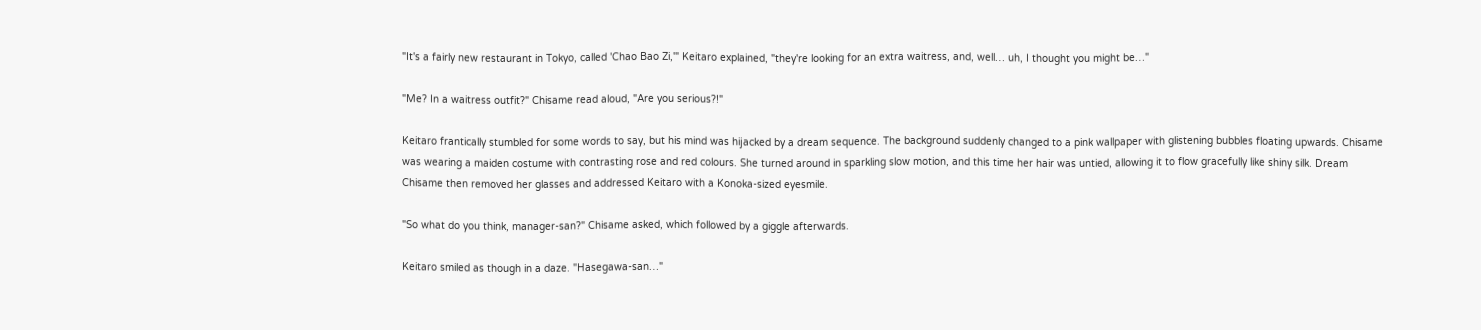"It's a fairly new restaurant in Tokyo, called 'Chao Bao Zi,'" Keitaro explained, "they're looking for an extra waitress, and, well… uh, I thought you might be…"

"Me? In a waitress outfit?" Chisame read aloud, "Are you serious?!"

Keitaro frantically stumbled for some words to say, but his mind was hijacked by a dream sequence. The background suddenly changed to a pink wallpaper with glistening bubbles floating upwards. Chisame was wearing a maiden costume with contrasting rose and red colours. She turned around in sparkling slow motion, and this time her hair was untied, allowing it to flow gracefully like shiny silk. Dream Chisame then removed her glasses and addressed Keitaro with a Konoka-sized eyesmile.

"So what do you think, manager-san?" Chisame asked, which followed by a giggle afterwards.

Keitaro smiled as though in a daze. "Hasegawa-san…"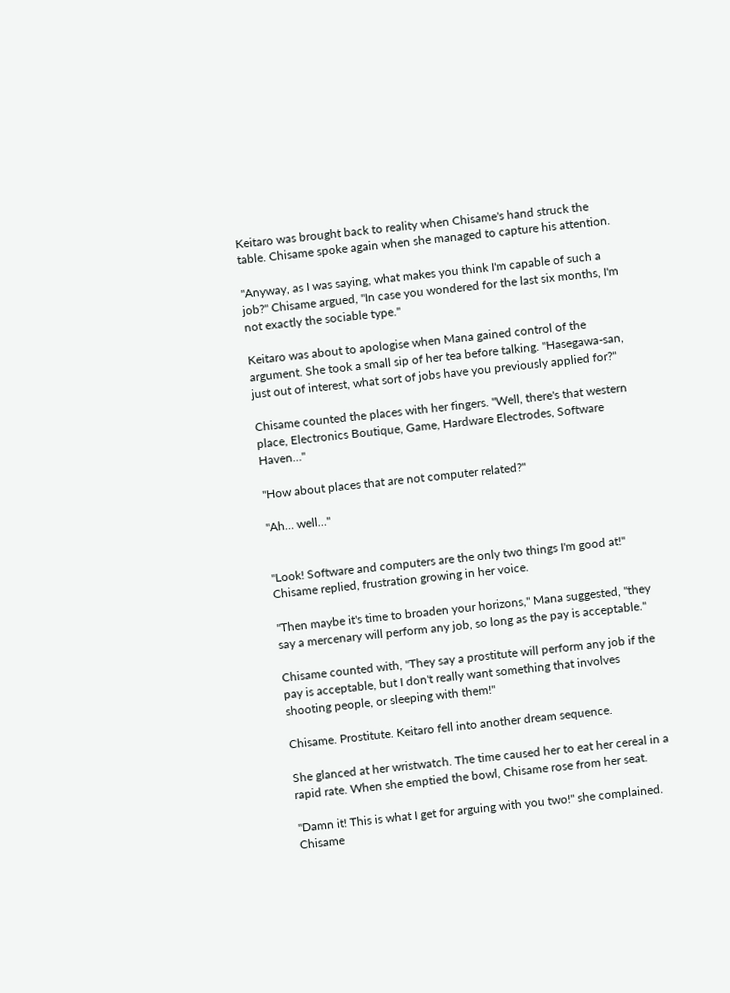Keitaro was brought back to reality when Chisame's hand struck the table. Chisame spoke again when she managed to capture his attention.

"Anyway, as I was saying, what makes you think I'm capable of such a job?" Chisame argued, "In case you wondered for the last six months, I'm not exactly the sociable type."

Keitaro was about to apologise when Mana gained control of the argument. She took a small sip of her tea before talking. "Hasegawa-san, just out of interest, what sort of jobs have you previously applied for?"

Chisame counted the places with her fingers. "Well, there's that western place, Electronics Boutique, Game, Hardware Electrodes, Software Haven…"

"How about places that are not computer related?"

"Ah… well…"


"Look! Software and computers are the only two things I'm good at!" Chisame replied, frustration growing in her voice.

"Then maybe it's time to broaden your horizons," Mana suggested, "they say a mercenary will perform any job, so long as the pay is acceptable."

Chisame counted with, "They say a prostitute will perform any job if the pay is acceptable, but I don't really want something that involves shooting people, or sleeping with them!"

Chisame. Prostitute. Keitaro fell into another dream sequence.

She glanced at her wristwatch. The time caused her to eat her cereal in a rapid rate. When she emptied the bowl, Chisame rose from her seat.

"Damn it! This is what I get for arguing with you two!" she complained. Chisame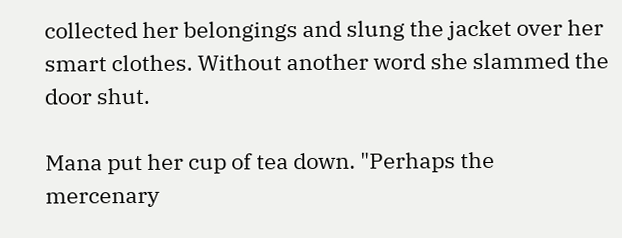collected her belongings and slung the jacket over her smart clothes. Without another word she slammed the door shut.

Mana put her cup of tea down. "Perhaps the mercenary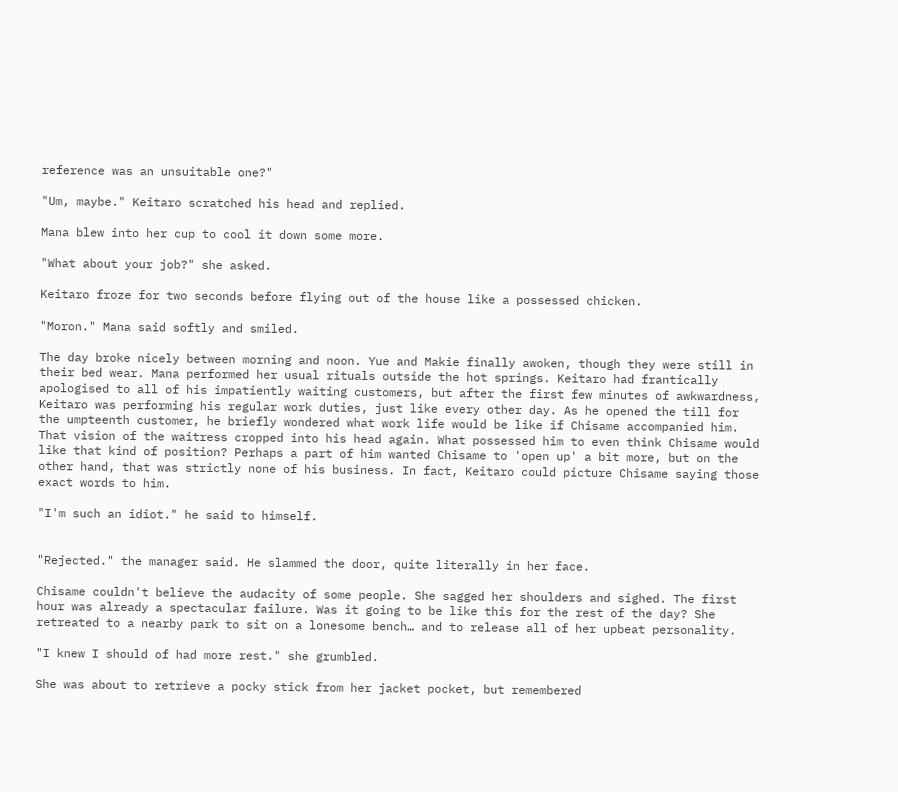reference was an unsuitable one?"

"Um, maybe." Keitaro scratched his head and replied.

Mana blew into her cup to cool it down some more.

"What about your job?" she asked.

Keitaro froze for two seconds before flying out of the house like a possessed chicken.

"Moron." Mana said softly and smiled.

The day broke nicely between morning and noon. Yue and Makie finally awoken, though they were still in their bed wear. Mana performed her usual rituals outside the hot springs. Keitaro had frantically apologised to all of his impatiently waiting customers, but after the first few minutes of awkwardness, Keitaro was performing his regular work duties, just like every other day. As he opened the till for the umpteenth customer, he briefly wondered what work life would be like if Chisame accompanied him. That vision of the waitress cropped into his head again. What possessed him to even think Chisame would like that kind of position? Perhaps a part of him wanted Chisame to 'open up' a bit more, but on the other hand, that was strictly none of his business. In fact, Keitaro could picture Chisame saying those exact words to him.

"I'm such an idiot." he said to himself.


"Rejected." the manager said. He slammed the door, quite literally in her face.

Chisame couldn't believe the audacity of some people. She sagged her shoulders and sighed. The first hour was already a spectacular failure. Was it going to be like this for the rest of the day? She retreated to a nearby park to sit on a lonesome bench… and to release all of her upbeat personality.

"I knew I should of had more rest." she grumbled.

She was about to retrieve a pocky stick from her jacket pocket, but remembered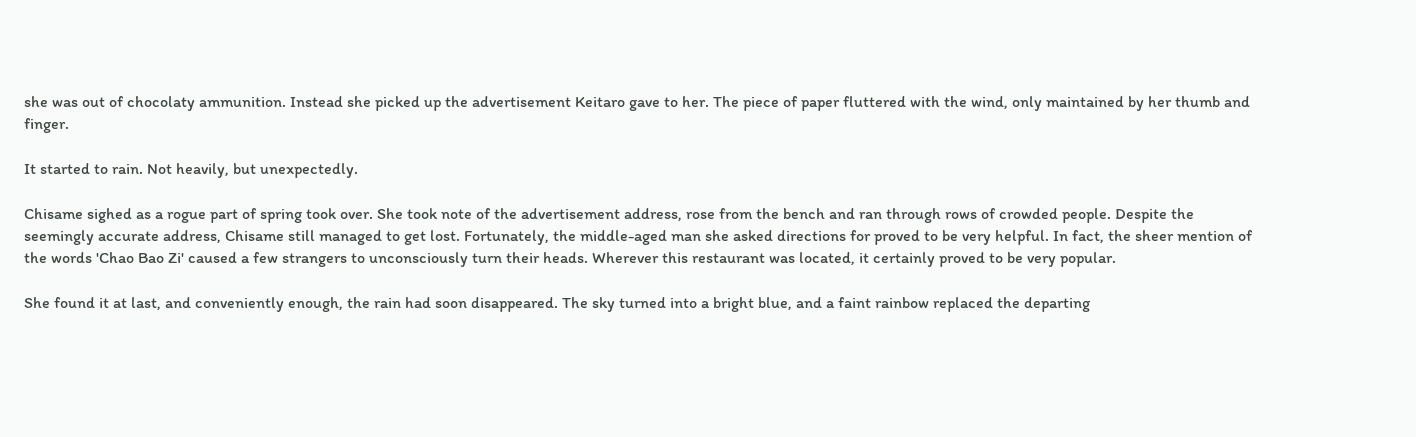she was out of chocolaty ammunition. Instead she picked up the advertisement Keitaro gave to her. The piece of paper fluttered with the wind, only maintained by her thumb and finger.

It started to rain. Not heavily, but unexpectedly.

Chisame sighed as a rogue part of spring took over. She took note of the advertisement address, rose from the bench and ran through rows of crowded people. Despite the seemingly accurate address, Chisame still managed to get lost. Fortunately, the middle-aged man she asked directions for proved to be very helpful. In fact, the sheer mention of the words 'Chao Bao Zi' caused a few strangers to unconsciously turn their heads. Wherever this restaurant was located, it certainly proved to be very popular.

She found it at last, and conveniently enough, the rain had soon disappeared. The sky turned into a bright blue, and a faint rainbow replaced the departing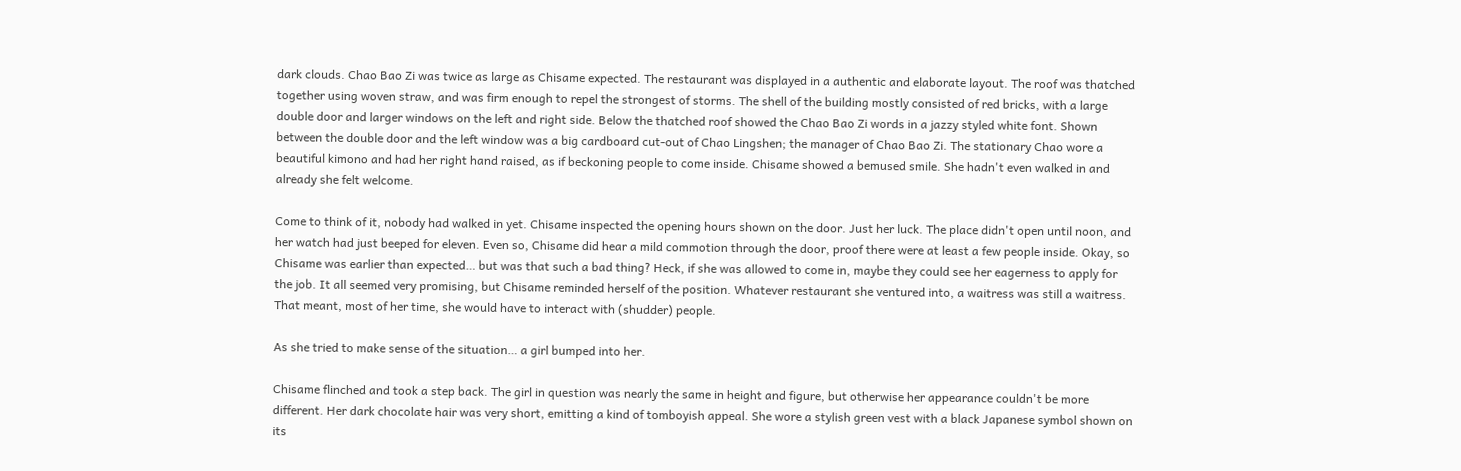dark clouds. Chao Bao Zi was twice as large as Chisame expected. The restaurant was displayed in a authentic and elaborate layout. The roof was thatched together using woven straw, and was firm enough to repel the strongest of storms. The shell of the building mostly consisted of red bricks, with a large double door and larger windows on the left and right side. Below the thatched roof showed the Chao Bao Zi words in a jazzy styled white font. Shown between the double door and the left window was a big cardboard cut-out of Chao Lingshen; the manager of Chao Bao Zi. The stationary Chao wore a beautiful kimono and had her right hand raised, as if beckoning people to come inside. Chisame showed a bemused smile. She hadn't even walked in and already she felt welcome.

Come to think of it, nobody had walked in yet. Chisame inspected the opening hours shown on the door. Just her luck. The place didn't open until noon, and her watch had just beeped for eleven. Even so, Chisame did hear a mild commotion through the door, proof there were at least a few people inside. Okay, so Chisame was earlier than expected… but was that such a bad thing? Heck, if she was allowed to come in, maybe they could see her eagerness to apply for the job. It all seemed very promising, but Chisame reminded herself of the position. Whatever restaurant she ventured into, a waitress was still a waitress. That meant, most of her time, she would have to interact with (shudder) people.

As she tried to make sense of the situation… a girl bumped into her.

Chisame flinched and took a step back. The girl in question was nearly the same in height and figure, but otherwise her appearance couldn't be more different. Her dark chocolate hair was very short, emitting a kind of tomboyish appeal. She wore a stylish green vest with a black Japanese symbol shown on its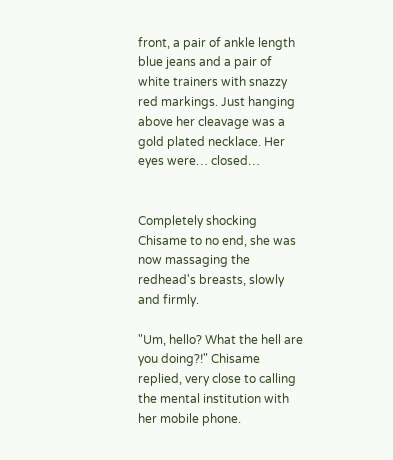front, a pair of ankle length blue jeans and a pair of white trainers with snazzy red markings. Just hanging above her cleavage was a gold plated necklace. Her eyes were… closed…


Completely shocking Chisame to no end, she was now massaging the redhead's breasts, slowly and firmly.

"Um, hello? What the hell are you doing?!" Chisame replied, very close to calling the mental institution with her mobile phone.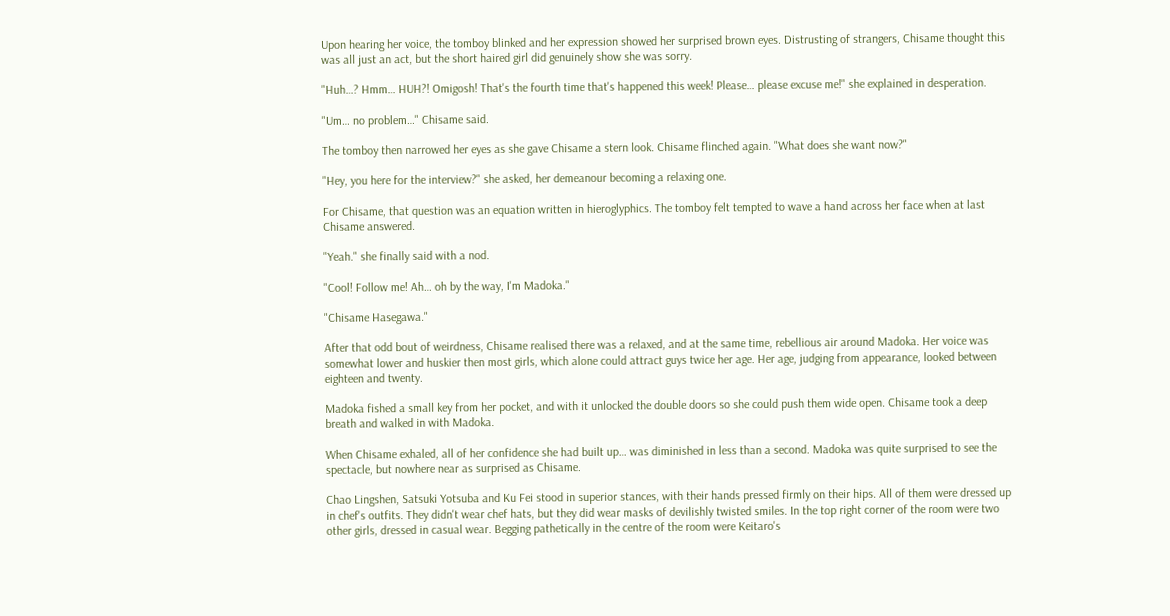Upon hearing her voice, the tomboy blinked and her expression showed her surprised brown eyes. Distrusting of strangers, Chisame thought this was all just an act, but the short haired girl did genuinely show she was sorry.

"Huh…? Hmm… HUH?! Omigosh! That's the fourth time that's happened this week! Please… please excuse me!" she explained in desperation.

"Um… no problem…" Chisame said.

The tomboy then narrowed her eyes as she gave Chisame a stern look. Chisame flinched again. "What does she want now?"

"Hey, you here for the interview?" she asked, her demeanour becoming a relaxing one.

For Chisame, that question was an equation written in hieroglyphics. The tomboy felt tempted to wave a hand across her face when at last Chisame answered.

"Yeah." she finally said with a nod.

"Cool! Follow me! Ah… oh by the way, I'm Madoka."

"Chisame Hasegawa."

After that odd bout of weirdness, Chisame realised there was a relaxed, and at the same time, rebellious air around Madoka. Her voice was somewhat lower and huskier then most girls, which alone could attract guys twice her age. Her age, judging from appearance, looked between eighteen and twenty.

Madoka fished a small key from her pocket, and with it unlocked the double doors so she could push them wide open. Chisame took a deep breath and walked in with Madoka.

When Chisame exhaled, all of her confidence she had built up… was diminished in less than a second. Madoka was quite surprised to see the spectacle, but nowhere near as surprised as Chisame.

Chao Lingshen, Satsuki Yotsuba and Ku Fei stood in superior stances, with their hands pressed firmly on their hips. All of them were dressed up in chef's outfits. They didn't wear chef hats, but they did wear masks of devilishly twisted smiles. In the top right corner of the room were two other girls, dressed in casual wear. Begging pathetically in the centre of the room were Keitaro's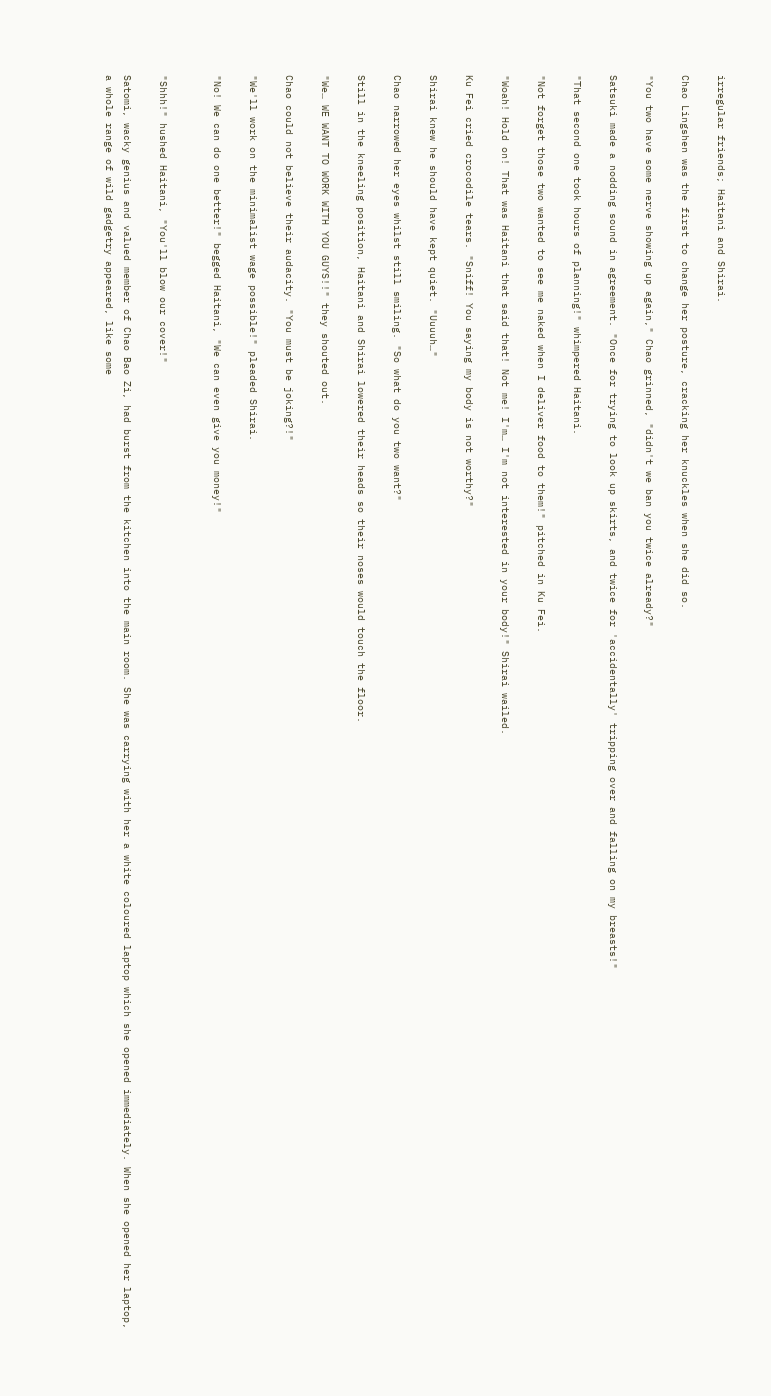irregular friends; Haitani and Shirai.

Chao Lingshen was the first to change her posture, cracking her knuckles when she did so.

"You two have some nerve showing up again," Chao grinned, "didn't we ban you twice already?"

Satsuki made a nodding sound in agreement. "Once for trying to look up skirts, and twice for 'accidentally' tripping over and falling on my breasts!"

"That second one took hours of planning!" whimpered Haitani.

"Not forget those two wanted to see me naked when I deliver food to them!" pitched in Ku Fei.

"Woah! Hold on! That was Haitani that said that! Not me! I'm… I'm not interested in your body!" Shirai wailed.

Ku Fei cried crocodile tears. "Sniff! You saying my body is not worthy?"

Shirai knew he should have kept quiet. "Uuuuh…"

Chao narrowed her eyes whilst still smiling. "So what do you two want?"

Still in the kneeling position, Haitani and Shirai lowered their heads so their noses would touch the floor.

"We… WE WANT TO WORK WITH YOU GUYS!!" they shouted out.

Chao could not believe their audacity. "You must be joking?!"

"We'll work on the minimalist wage possible!" pleaded Shirai.

"No! We can do one better!" begged Haitani, "We can even give you money!"


"Shhh!" hushed Haitani, "You'll blow our cover!"

Satomi, wacky genius and valued member of Chao Bao Zi, had burst from the kitchen into the main room. She was carrying with her a white coloured laptop which she opened immediately. When she opened her laptop, a whole range of wild gadgetry appeared, like some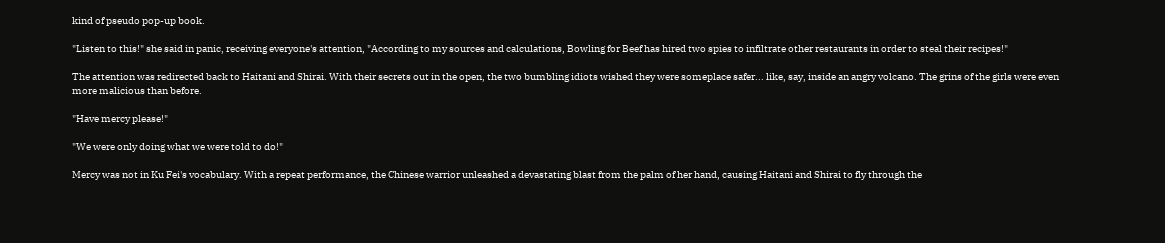kind of pseudo pop-up book.

"Listen to this!" she said in panic, receiving everyone's attention, "According to my sources and calculations, Bowling for Beef has hired two spies to infiltrate other restaurants in order to steal their recipes!"

The attention was redirected back to Haitani and Shirai. With their secrets out in the open, the two bumbling idiots wished they were someplace safer... like, say, inside an angry volcano. The grins of the girls were even more malicious than before.

"Have mercy please!"

"We were only doing what we were told to do!"

Mercy was not in Ku Fei's vocabulary. With a repeat performance, the Chinese warrior unleashed a devastating blast from the palm of her hand, causing Haitani and Shirai to fly through the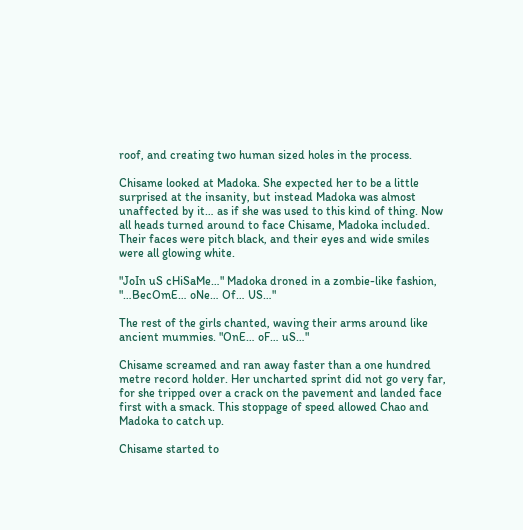roof, and creating two human sized holes in the process.

Chisame looked at Madoka. She expected her to be a little surprised at the insanity, but instead Madoka was almost unaffected by it… as if she was used to this kind of thing. Now all heads turned around to face Chisame, Madoka included. Their faces were pitch black, and their eyes and wide smiles were all glowing white.

"JoIn uS cHiSaMe…" Madoka droned in a zombie-like fashion, "…BecOmE… oNe… Of… US…"

The rest of the girls chanted, waving their arms around like ancient mummies. "OnE… oF… uS…"

Chisame screamed and ran away faster than a one hundred metre record holder. Her uncharted sprint did not go very far, for she tripped over a crack on the pavement and landed face first with a smack. This stoppage of speed allowed Chao and Madoka to catch up.

Chisame started to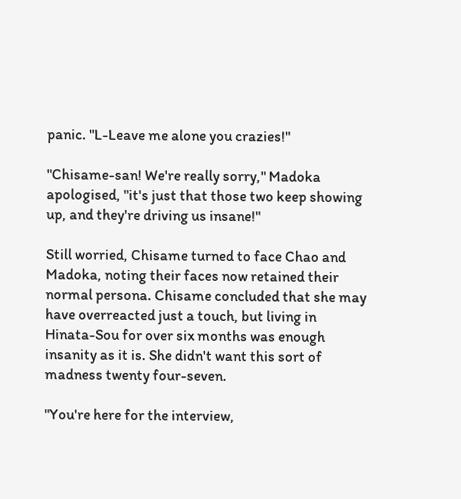panic. "L-Leave me alone you crazies!"

"Chisame-san! We're really sorry," Madoka apologised, "it's just that those two keep showing up, and they're driving us insane!"

Still worried, Chisame turned to face Chao and Madoka, noting their faces now retained their normal persona. Chisame concluded that she may have overreacted just a touch, but living in Hinata-Sou for over six months was enough insanity as it is. She didn't want this sort of madness twenty four-seven.

"You're here for the interview,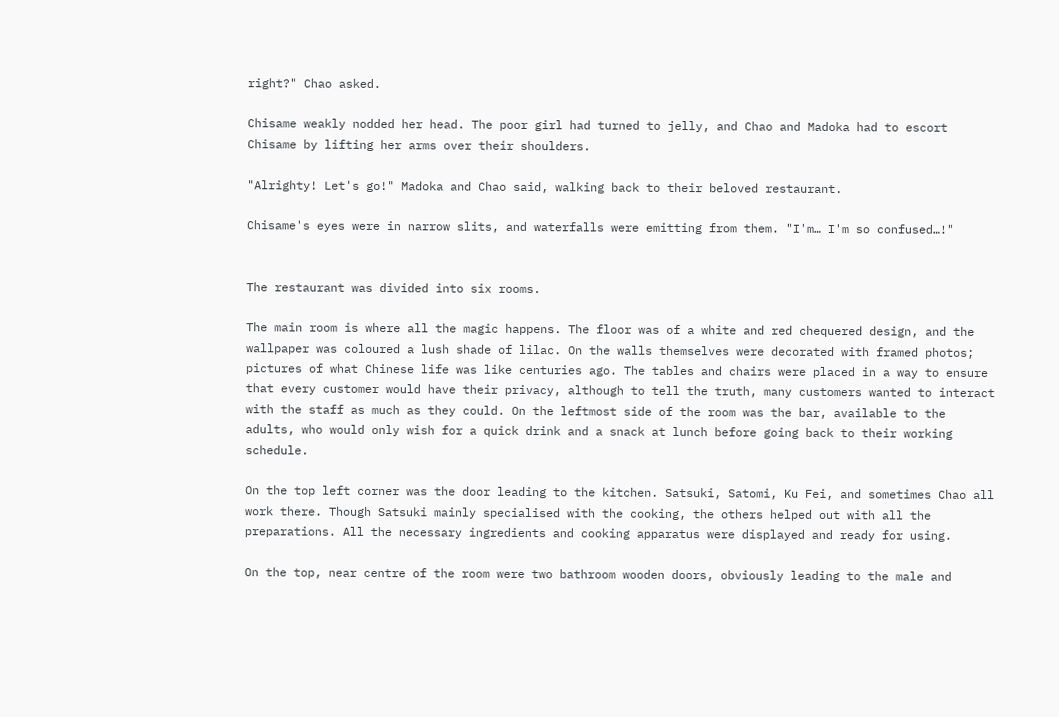right?" Chao asked.

Chisame weakly nodded her head. The poor girl had turned to jelly, and Chao and Madoka had to escort Chisame by lifting her arms over their shoulders.

"Alrighty! Let's go!" Madoka and Chao said, walking back to their beloved restaurant.

Chisame's eyes were in narrow slits, and waterfalls were emitting from them. "I'm… I'm so confused…!"


The restaurant was divided into six rooms.

The main room is where all the magic happens. The floor was of a white and red chequered design, and the wallpaper was coloured a lush shade of lilac. On the walls themselves were decorated with framed photos; pictures of what Chinese life was like centuries ago. The tables and chairs were placed in a way to ensure that every customer would have their privacy, although to tell the truth, many customers wanted to interact with the staff as much as they could. On the leftmost side of the room was the bar, available to the adults, who would only wish for a quick drink and a snack at lunch before going back to their working schedule.

On the top left corner was the door leading to the kitchen. Satsuki, Satomi, Ku Fei, and sometimes Chao all work there. Though Satsuki mainly specialised with the cooking, the others helped out with all the preparations. All the necessary ingredients and cooking apparatus were displayed and ready for using.

On the top, near centre of the room were two bathroom wooden doors, obviously leading to the male and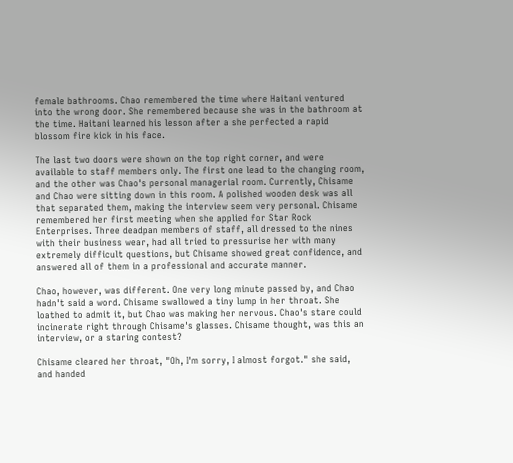female bathrooms. Chao remembered the time where Haitani ventured into the wrong door. She remembered because she was in the bathroom at the time. Haitani learned his lesson after a she perfected a rapid blossom fire kick in his face.

The last two doors were shown on the top right corner, and were available to staff members only. The first one lead to the changing room, and the other was Chao's personal managerial room. Currently, Chisame and Chao were sitting down in this room. A polished wooden desk was all that separated them, making the interview seem very personal. Chisame remembered her first meeting when she applied for Star Rock Enterprises. Three deadpan members of staff, all dressed to the nines with their business wear, had all tried to pressurise her with many extremely difficult questions, but Chisame showed great confidence, and answered all of them in a professional and accurate manner.

Chao, however, was different. One very long minute passed by, and Chao hadn't said a word. Chisame swallowed a tiny lump in her throat. She loathed to admit it, but Chao was making her nervous. Chao's stare could incinerate right through Chisame's glasses. Chisame thought, was this an interview, or a staring contest?

Chisame cleared her throat, "Oh, I'm sorry, I almost forgot." she said, and handed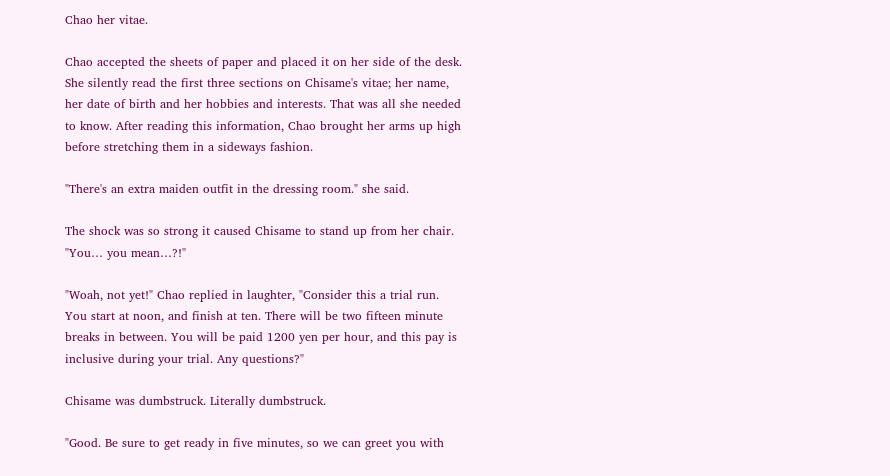Chao her vitae.

Chao accepted the sheets of paper and placed it on her side of the desk. She silently read the first three sections on Chisame's vitae; her name, her date of birth and her hobbies and interests. That was all she needed to know. After reading this information, Chao brought her arms up high before stretching them in a sideways fashion.

"There's an extra maiden outfit in the dressing room." she said.

The shock was so strong it caused Chisame to stand up from her chair. "You… you mean…?!"

"Woah, not yet!" Chao replied in laughter, "Consider this a trial run. You start at noon, and finish at ten. There will be two fifteen minute breaks in between. You will be paid 1200 yen per hour, and this pay is inclusive during your trial. Any questions?"

Chisame was dumbstruck. Literally dumbstruck.

"Good. Be sure to get ready in five minutes, so we can greet you with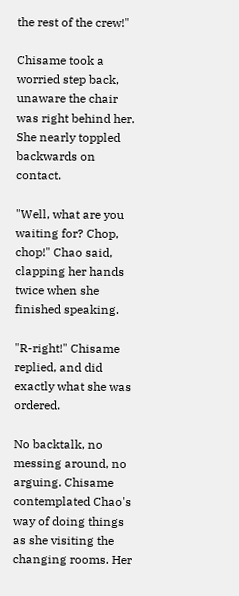the rest of the crew!"

Chisame took a worried step back, unaware the chair was right behind her. She nearly toppled backwards on contact.

"Well, what are you waiting for? Chop, chop!" Chao said, clapping her hands twice when she finished speaking.

"R-right!" Chisame replied, and did exactly what she was ordered.

No backtalk, no messing around, no arguing. Chisame contemplated Chao's way of doing things as she visiting the changing rooms. Her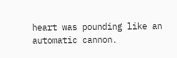heart was pounding like an automatic cannon.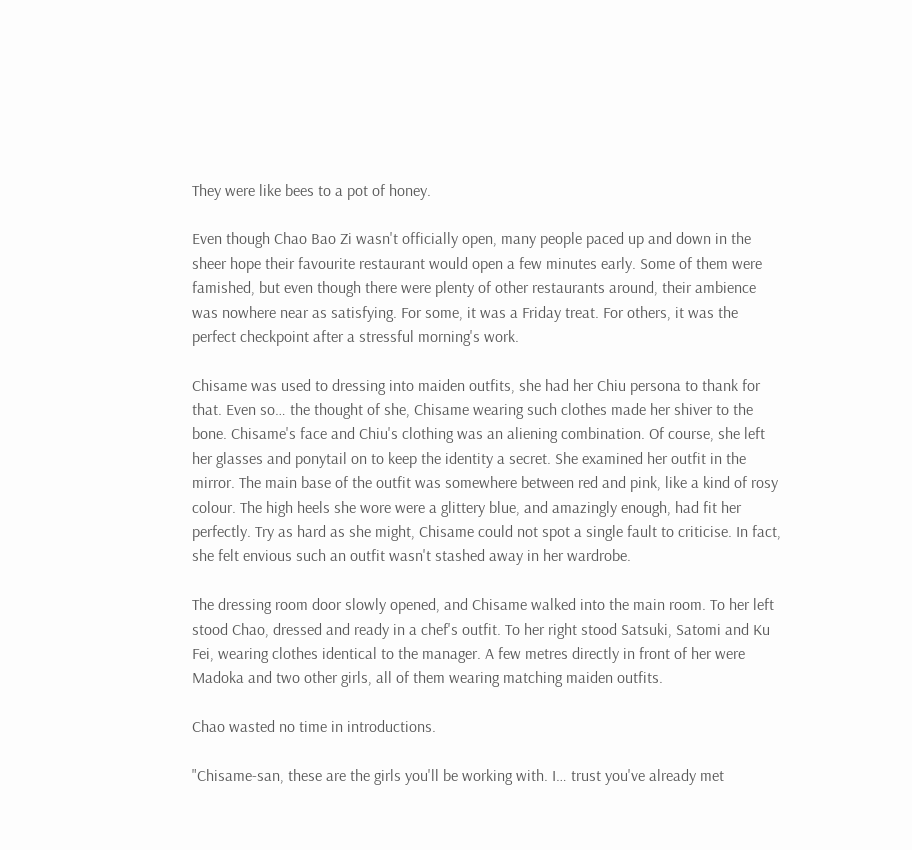They were like bees to a pot of honey.

Even though Chao Bao Zi wasn't officially open, many people paced up and down in the sheer hope their favourite restaurant would open a few minutes early. Some of them were famished, but even though there were plenty of other restaurants around, their ambience was nowhere near as satisfying. For some, it was a Friday treat. For others, it was the perfect checkpoint after a stressful morning's work.

Chisame was used to dressing into maiden outfits, she had her Chiu persona to thank for that. Even so… the thought of she, Chisame wearing such clothes made her shiver to the bone. Chisame's face and Chiu's clothing was an aliening combination. Of course, she left her glasses and ponytail on to keep the identity a secret. She examined her outfit in the mirror. The main base of the outfit was somewhere between red and pink, like a kind of rosy colour. The high heels she wore were a glittery blue, and amazingly enough, had fit her perfectly. Try as hard as she might, Chisame could not spot a single fault to criticise. In fact, she felt envious such an outfit wasn't stashed away in her wardrobe.

The dressing room door slowly opened, and Chisame walked into the main room. To her left stood Chao, dressed and ready in a chef's outfit. To her right stood Satsuki, Satomi and Ku Fei, wearing clothes identical to the manager. A few metres directly in front of her were Madoka and two other girls, all of them wearing matching maiden outfits.

Chao wasted no time in introductions.

"Chisame-san, these are the girls you'll be working with. I… trust you've already met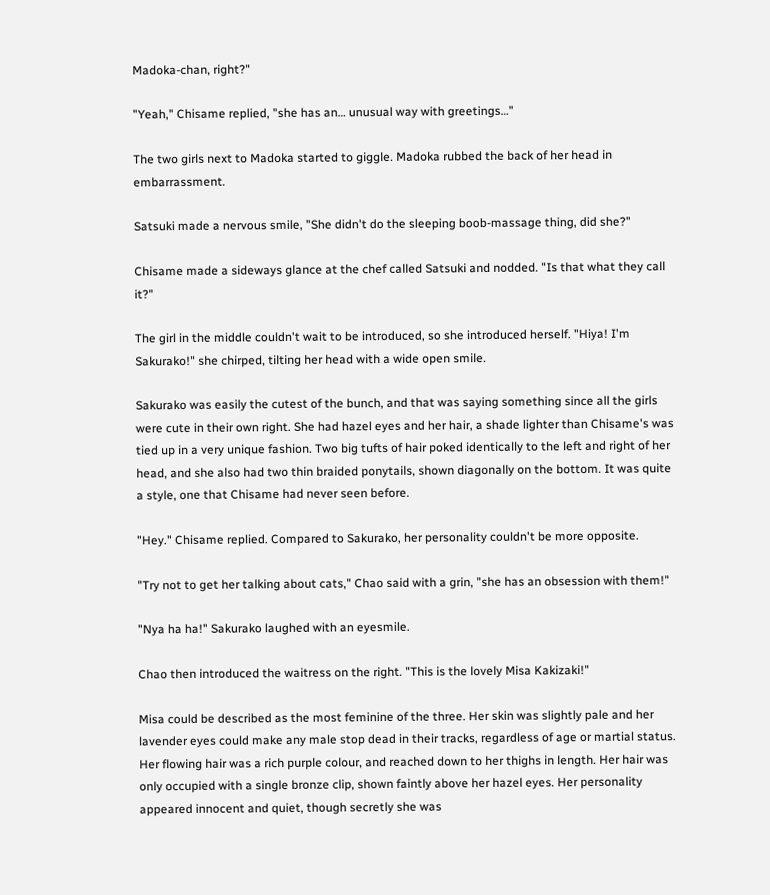Madoka-chan, right?"

"Yeah," Chisame replied, "she has an… unusual way with greetings…"

The two girls next to Madoka started to giggle. Madoka rubbed the back of her head in embarrassment.

Satsuki made a nervous smile, "She didn't do the sleeping boob-massage thing, did she?"

Chisame made a sideways glance at the chef called Satsuki and nodded. "Is that what they call it?"

The girl in the middle couldn't wait to be introduced, so she introduced herself. "Hiya! I'm Sakurako!" she chirped, tilting her head with a wide open smile.

Sakurako was easily the cutest of the bunch, and that was saying something since all the girls were cute in their own right. She had hazel eyes and her hair, a shade lighter than Chisame's was tied up in a very unique fashion. Two big tufts of hair poked identically to the left and right of her head, and she also had two thin braided ponytails, shown diagonally on the bottom. It was quite a style, one that Chisame had never seen before.

"Hey." Chisame replied. Compared to Sakurako, her personality couldn't be more opposite.

"Try not to get her talking about cats," Chao said with a grin, "she has an obsession with them!"

"Nya ha ha!" Sakurako laughed with an eyesmile.

Chao then introduced the waitress on the right. "This is the lovely Misa Kakizaki!"

Misa could be described as the most feminine of the three. Her skin was slightly pale and her lavender eyes could make any male stop dead in their tracks, regardless of age or martial status. Her flowing hair was a rich purple colour, and reached down to her thighs in length. Her hair was only occupied with a single bronze clip, shown faintly above her hazel eyes. Her personality appeared innocent and quiet, though secretly she was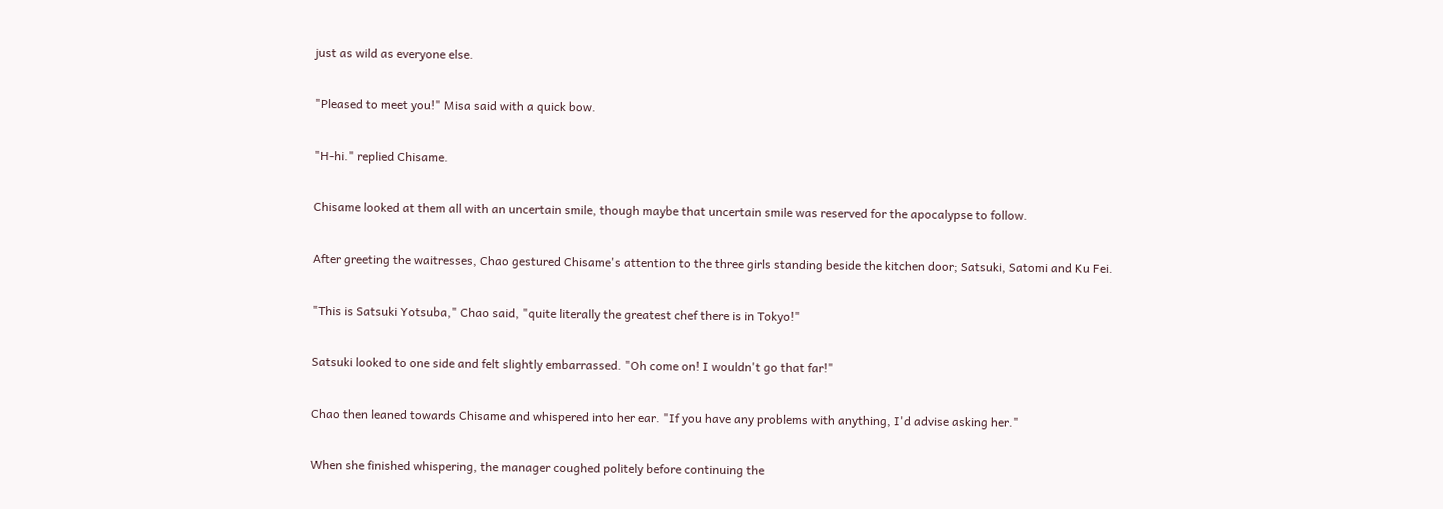just as wild as everyone else.

"Pleased to meet you!" Misa said with a quick bow.

"H-hi." replied Chisame.

Chisame looked at them all with an uncertain smile, though maybe that uncertain smile was reserved for the apocalypse to follow.

After greeting the waitresses, Chao gestured Chisame's attention to the three girls standing beside the kitchen door; Satsuki, Satomi and Ku Fei.

"This is Satsuki Yotsuba," Chao said, "quite literally the greatest chef there is in Tokyo!"

Satsuki looked to one side and felt slightly embarrassed. "Oh come on! I wouldn't go that far!"

Chao then leaned towards Chisame and whispered into her ear. "If you have any problems with anything, I'd advise asking her."

When she finished whispering, the manager coughed politely before continuing the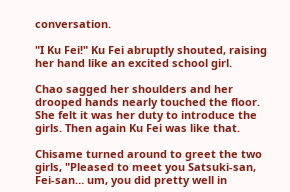conversation.

"I Ku Fei!" Ku Fei abruptly shouted, raising her hand like an excited school girl.

Chao sagged her shoulders and her drooped hands nearly touched the floor. She felt it was her duty to introduce the girls. Then again Ku Fei was like that.

Chisame turned around to greet the two girls, "Pleased to meet you Satsuki-san, Fei-san… um, you did pretty well in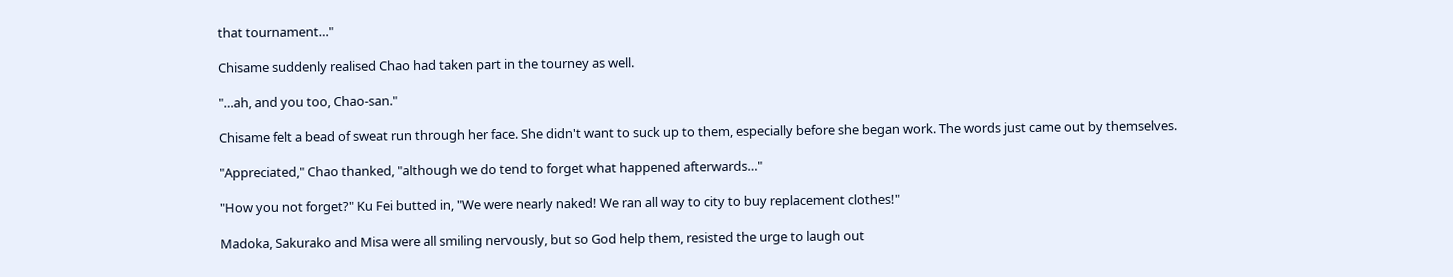that tournament…"

Chisame suddenly realised Chao had taken part in the tourney as well.

"…ah, and you too, Chao-san."

Chisame felt a bead of sweat run through her face. She didn't want to suck up to them, especially before she began work. The words just came out by themselves.

"Appreciated," Chao thanked, "although we do tend to forget what happened afterwards…"

"How you not forget?" Ku Fei butted in, "We were nearly naked! We ran all way to city to buy replacement clothes!"

Madoka, Sakurako and Misa were all smiling nervously, but so God help them, resisted the urge to laugh out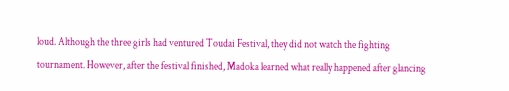loud. Although the three girls had ventured Toudai Festival, they did not watch the fighting tournament. However, after the festival finished, Madoka learned what really happened after glancing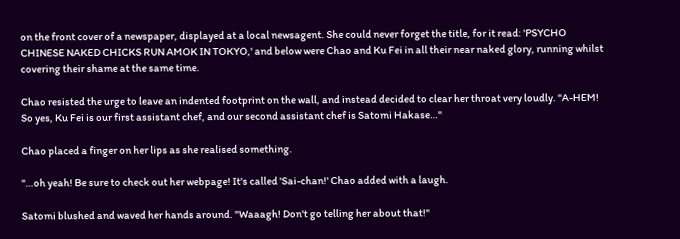on the front cover of a newspaper, displayed at a local newsagent. She could never forget the title, for it read: 'PSYCHO CHINESE NAKED CHICKS RUN AMOK IN TOKYO,' and below were Chao and Ku Fei in all their near naked glory, running whilst covering their shame at the same time.

Chao resisted the urge to leave an indented footprint on the wall, and instead decided to clear her throat very loudly. "A-HEM! So yes, Ku Fei is our first assistant chef, and our second assistant chef is Satomi Hakase…"

Chao placed a finger on her lips as she realised something.

"…oh yeah! Be sure to check out her webpage! It's called 'Sai-chan!' Chao added with a laugh.

Satomi blushed and waved her hands around. "Waaagh! Don't go telling her about that!"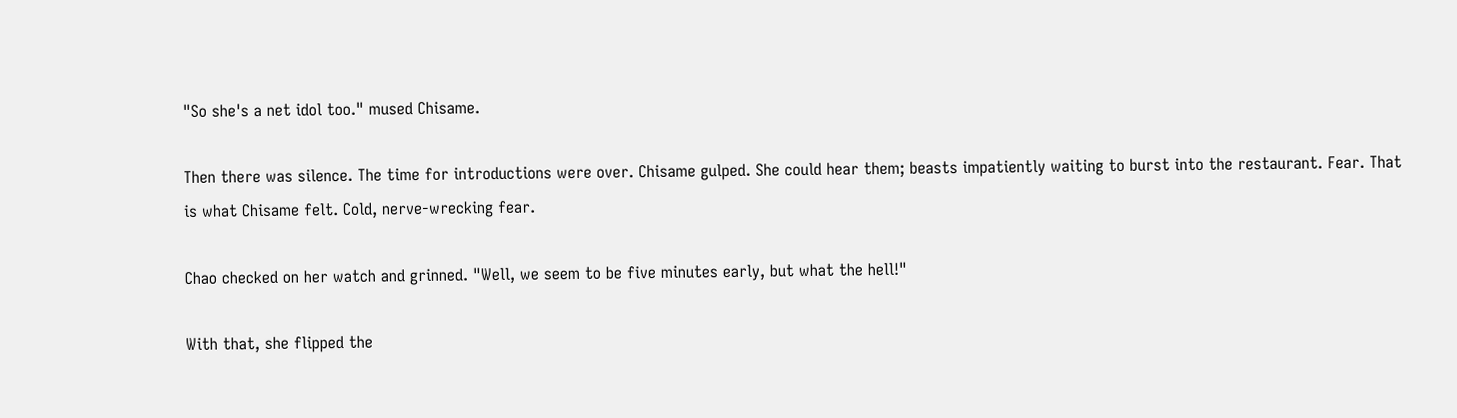"So she's a net idol too." mused Chisame.

Then there was silence. The time for introductions were over. Chisame gulped. She could hear them; beasts impatiently waiting to burst into the restaurant. Fear. That is what Chisame felt. Cold, nerve-wrecking fear.

Chao checked on her watch and grinned. "Well, we seem to be five minutes early, but what the hell!"

With that, she flipped the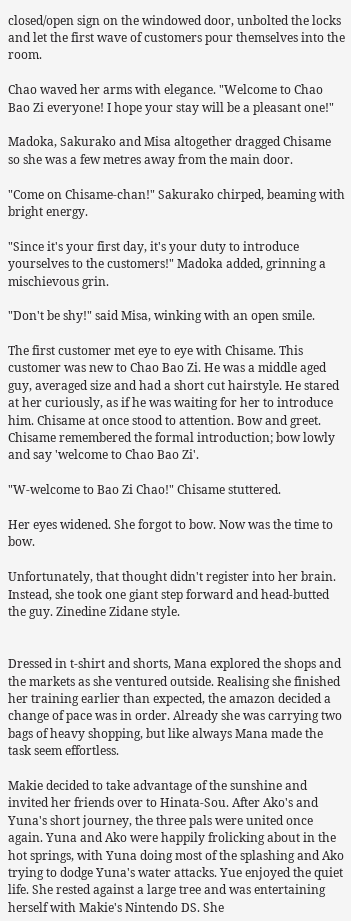closed/open sign on the windowed door, unbolted the locks and let the first wave of customers pour themselves into the room.

Chao waved her arms with elegance. "Welcome to Chao Bao Zi everyone! I hope your stay will be a pleasant one!"

Madoka, Sakurako and Misa altogether dragged Chisame so she was a few metres away from the main door.

"Come on Chisame-chan!" Sakurako chirped, beaming with bright energy.

"Since it's your first day, it's your duty to introduce yourselves to the customers!" Madoka added, grinning a mischievous grin.

"Don't be shy!" said Misa, winking with an open smile.

The first customer met eye to eye with Chisame. This customer was new to Chao Bao Zi. He was a middle aged guy, averaged size and had a short cut hairstyle. He stared at her curiously, as if he was waiting for her to introduce him. Chisame at once stood to attention. Bow and greet. Chisame remembered the formal introduction; bow lowly and say 'welcome to Chao Bao Zi'.

"W-welcome to Bao Zi Chao!" Chisame stuttered.

Her eyes widened. She forgot to bow. Now was the time to bow.

Unfortunately, that thought didn't register into her brain. Instead, she took one giant step forward and head-butted the guy. Zinedine Zidane style.


Dressed in t-shirt and shorts, Mana explored the shops and the markets as she ventured outside. Realising she finished her training earlier than expected, the amazon decided a change of pace was in order. Already she was carrying two bags of heavy shopping, but like always Mana made the task seem effortless.

Makie decided to take advantage of the sunshine and invited her friends over to Hinata-Sou. After Ako's and Yuna's short journey, the three pals were united once again. Yuna and Ako were happily frolicking about in the hot springs, with Yuna doing most of the splashing and Ako trying to dodge Yuna's water attacks. Yue enjoyed the quiet life. She rested against a large tree and was entertaining herself with Makie's Nintendo DS. She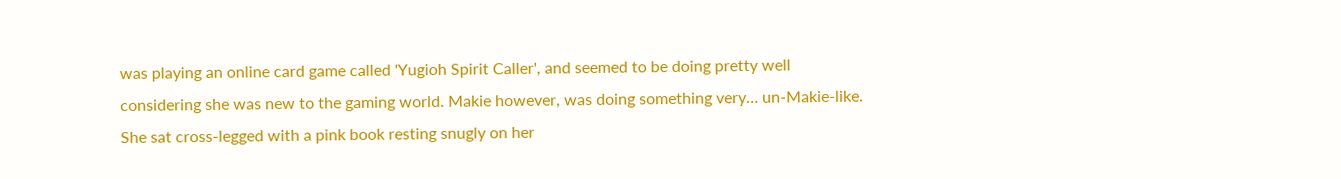was playing an online card game called 'Yugioh Spirit Caller', and seemed to be doing pretty well considering she was new to the gaming world. Makie however, was doing something very… un-Makie-like. She sat cross-legged with a pink book resting snugly on her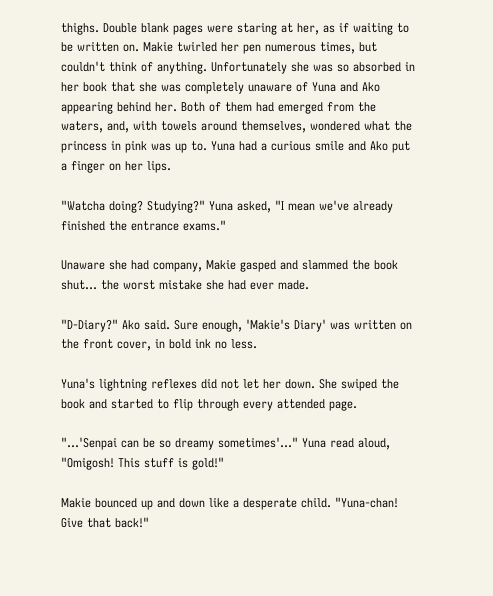thighs. Double blank pages were staring at her, as if waiting to be written on. Makie twirled her pen numerous times, but couldn't think of anything. Unfortunately she was so absorbed in her book that she was completely unaware of Yuna and Ako appearing behind her. Both of them had emerged from the waters, and, with towels around themselves, wondered what the princess in pink was up to. Yuna had a curious smile and Ako put a finger on her lips.

"Watcha doing? Studying?" Yuna asked, "I mean we've already finished the entrance exams."

Unaware she had company, Makie gasped and slammed the book shut… the worst mistake she had ever made.

"D-Diary?" Ako said. Sure enough, 'Makie's Diary' was written on the front cover, in bold ink no less.

Yuna's lightning reflexes did not let her down. She swiped the book and started to flip through every attended page.

"…'Senpai can be so dreamy sometimes'…" Yuna read aloud, "Omigosh! This stuff is gold!"

Makie bounced up and down like a desperate child. "Yuna-chan! Give that back!"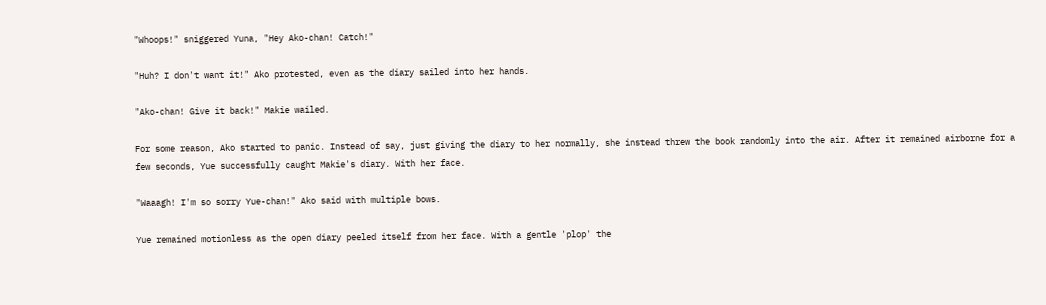"Whoops!" sniggered Yuna, "Hey Ako-chan! Catch!"

"Huh? I don't want it!" Ako protested, even as the diary sailed into her hands.

"Ako-chan! Give it back!" Makie wailed.

For some reason, Ako started to panic. Instead of say, just giving the diary to her normally, she instead threw the book randomly into the air. After it remained airborne for a few seconds, Yue successfully caught Makie's diary. With her face.

"Waaagh! I'm so sorry Yue-chan!" Ako said with multiple bows.

Yue remained motionless as the open diary peeled itself from her face. With a gentle 'plop' the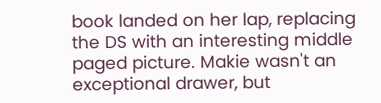book landed on her lap, replacing the DS with an interesting middle paged picture. Makie wasn't an exceptional drawer, but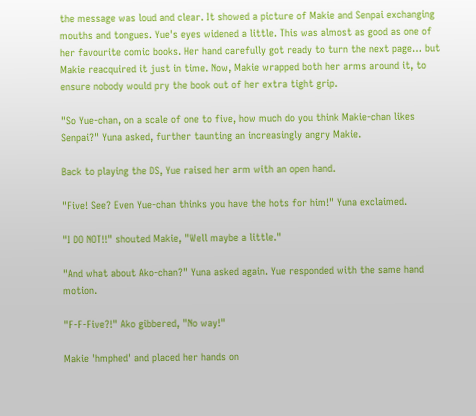the message was loud and clear. It showed a picture of Makie and Senpai exchanging mouths and tongues. Yue's eyes widened a little. This was almost as good as one of her favourite comic books. Her hand carefully got ready to turn the next page… but Makie reacquired it just in time. Now, Makie wrapped both her arms around it, to ensure nobody would pry the book out of her extra tight grip.

"So Yue-chan, on a scale of one to five, how much do you think Makie-chan likes Senpai?" Yuna asked, further taunting an increasingly angry Makie.

Back to playing the DS, Yue raised her arm with an open hand.

"Five! See? Even Yue-chan thinks you have the hots for him!" Yuna exclaimed.

"I DO NOT!!" shouted Makie, "Well maybe a little."

"And what about Ako-chan?" Yuna asked again. Yue responded with the same hand motion.

"F-F-Five?!" Ako gibbered, "No way!"

Makie 'hmphed' and placed her hands on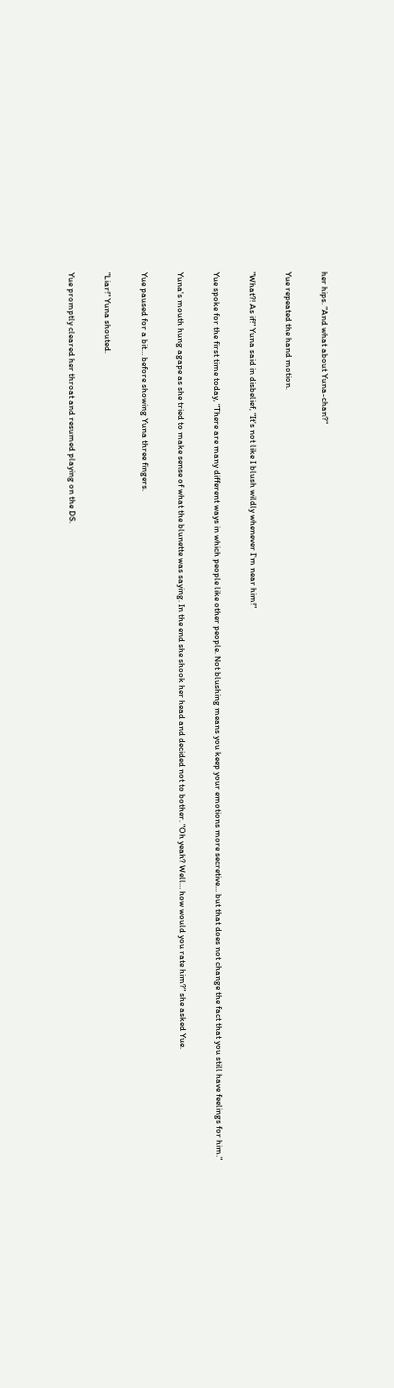her hips. "And what about Yuna-chan?"

Yue repeated the hand motion.

"What?! As if!" Yuna said in disbelief, "It's not like I blush wildly whenever I'm near him!"

Yue spoke for the first time today, "There are many different ways in which people like other people. Not blushing means you keep your emotions more secretive… but that does not change the fact that you still have feelings for him."

Yuna's mouth hung agape as she tried to make sense of what the blunette was saying. In the end she shook her head and decided not to bother. "Oh yeah? Well… how would you rate him?" she asked Yue.

Yue paused for a bit… before showing Yuna three fingers.

"Liar!" Yuna shouted.

Yue promptly cleared her throat and resumed playing on the DS.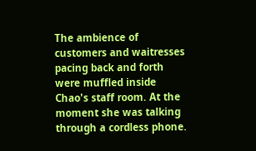The ambience of customers and waitresses pacing back and forth were muffled inside Chao's staff room. At the moment she was talking through a cordless phone.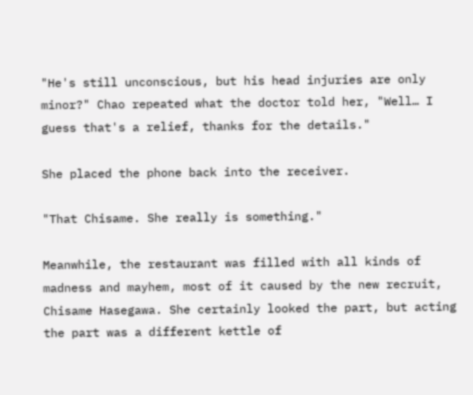"He's still unconscious, but his head injuries are only minor?" Chao repeated what the doctor told her, "Well… I guess that's a relief, thanks for the details."

She placed the phone back into the receiver.

"That Chisame. She really is something."

Meanwhile, the restaurant was filled with all kinds of madness and mayhem, most of it caused by the new recruit, Chisame Hasegawa. She certainly looked the part, but acting the part was a different kettle of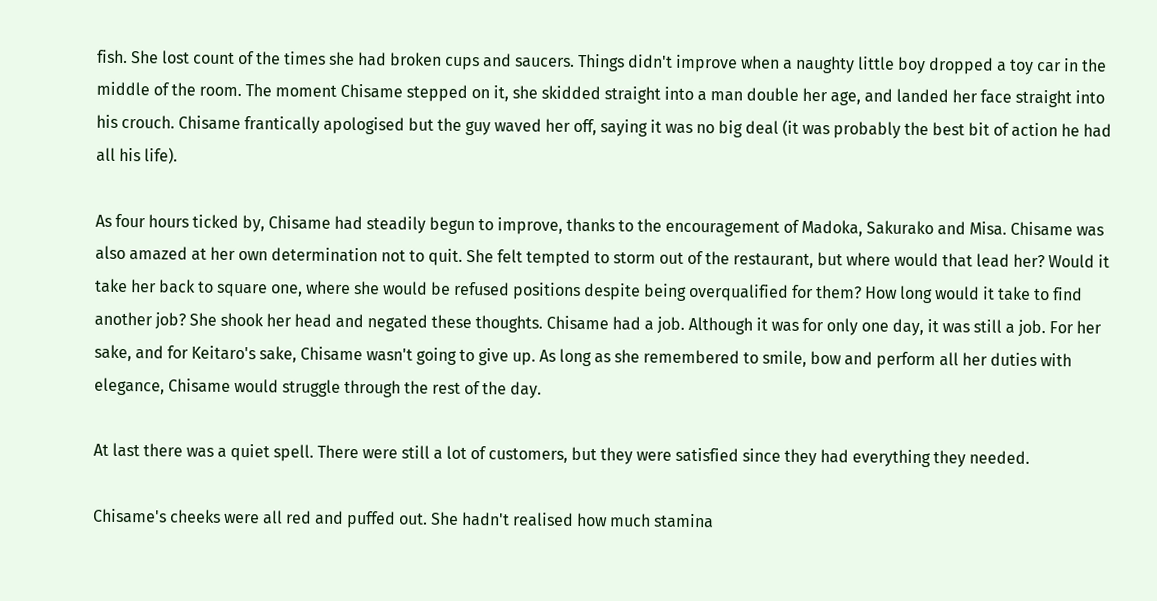fish. She lost count of the times she had broken cups and saucers. Things didn't improve when a naughty little boy dropped a toy car in the middle of the room. The moment Chisame stepped on it, she skidded straight into a man double her age, and landed her face straight into his crouch. Chisame frantically apologised but the guy waved her off, saying it was no big deal (it was probably the best bit of action he had all his life).

As four hours ticked by, Chisame had steadily begun to improve, thanks to the encouragement of Madoka, Sakurako and Misa. Chisame was also amazed at her own determination not to quit. She felt tempted to storm out of the restaurant, but where would that lead her? Would it take her back to square one, where she would be refused positions despite being overqualified for them? How long would it take to find another job? She shook her head and negated these thoughts. Chisame had a job. Although it was for only one day, it was still a job. For her sake, and for Keitaro's sake, Chisame wasn't going to give up. As long as she remembered to smile, bow and perform all her duties with elegance, Chisame would struggle through the rest of the day.

At last there was a quiet spell. There were still a lot of customers, but they were satisfied since they had everything they needed.

Chisame's cheeks were all red and puffed out. She hadn't realised how much stamina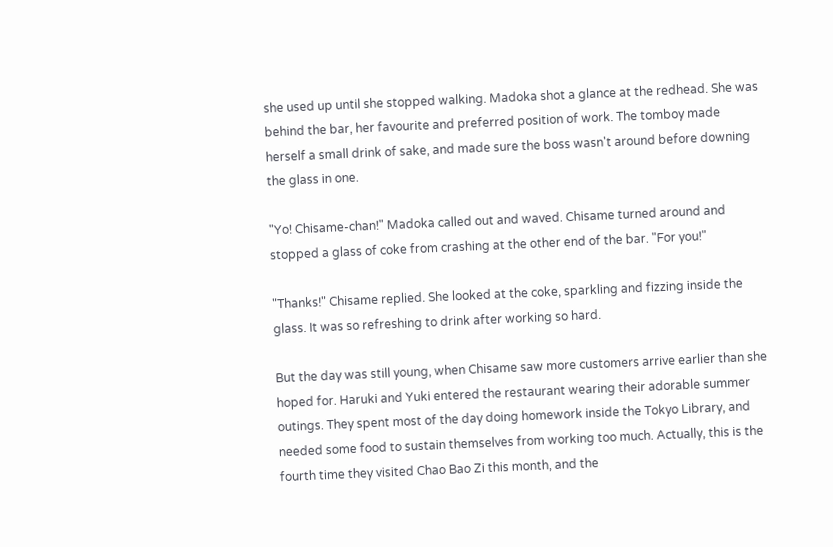she used up until she stopped walking. Madoka shot a glance at the redhead. She was behind the bar, her favourite and preferred position of work. The tomboy made herself a small drink of sake, and made sure the boss wasn't around before downing the glass in one.

"Yo! Chisame-chan!" Madoka called out and waved. Chisame turned around and stopped a glass of coke from crashing at the other end of the bar. "For you!"

"Thanks!" Chisame replied. She looked at the coke, sparkling and fizzing inside the glass. It was so refreshing to drink after working so hard.

But the day was still young, when Chisame saw more customers arrive earlier than she hoped for. Haruki and Yuki entered the restaurant wearing their adorable summer outings. They spent most of the day doing homework inside the Tokyo Library, and needed some food to sustain themselves from working too much. Actually, this is the fourth time they visited Chao Bao Zi this month, and the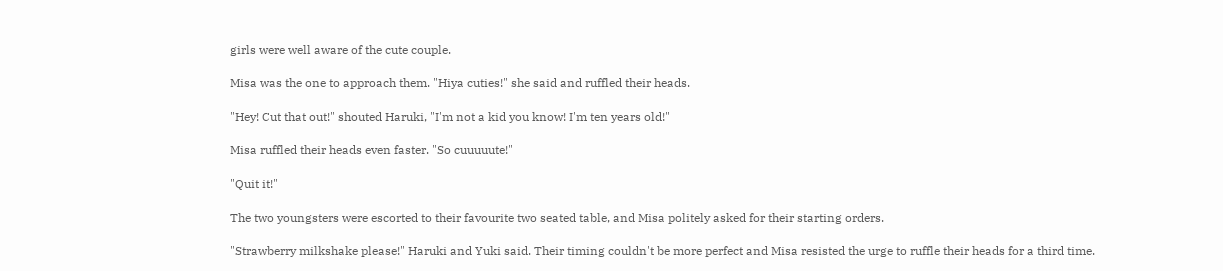girls were well aware of the cute couple.

Misa was the one to approach them. "Hiya cuties!" she said and ruffled their heads.

"Hey! Cut that out!" shouted Haruki, "I'm not a kid you know! I'm ten years old!"

Misa ruffled their heads even faster. "So cuuuuute!"

"Quit it!"

The two youngsters were escorted to their favourite two seated table, and Misa politely asked for their starting orders.

"Strawberry milkshake please!" Haruki and Yuki said. Their timing couldn't be more perfect and Misa resisted the urge to ruffle their heads for a third time.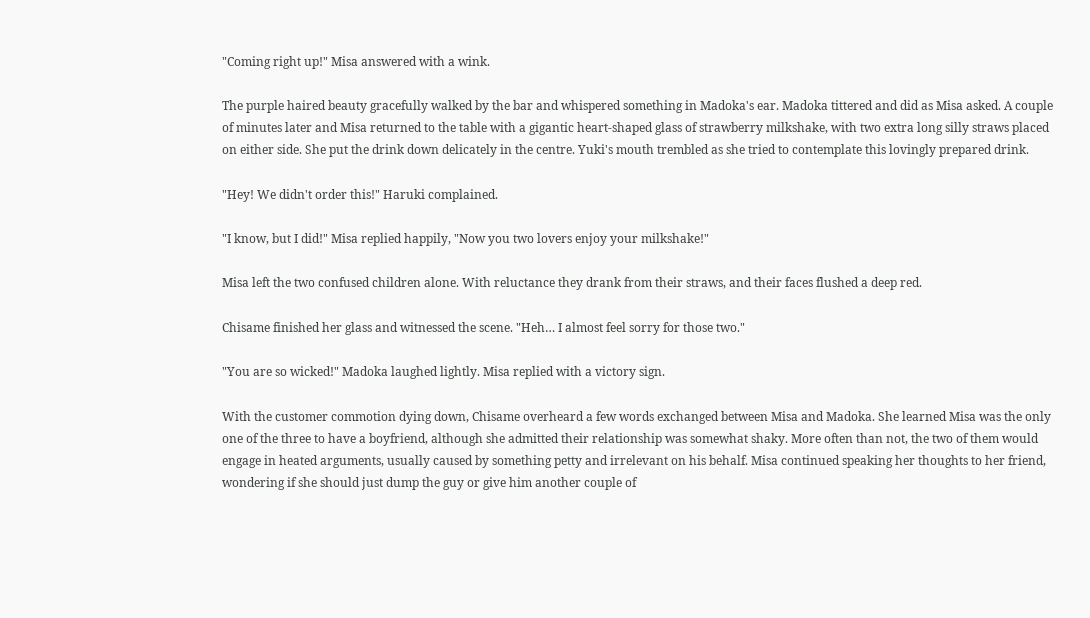"Coming right up!" Misa answered with a wink.

The purple haired beauty gracefully walked by the bar and whispered something in Madoka's ear. Madoka tittered and did as Misa asked. A couple of minutes later and Misa returned to the table with a gigantic heart-shaped glass of strawberry milkshake, with two extra long silly straws placed on either side. She put the drink down delicately in the centre. Yuki's mouth trembled as she tried to contemplate this lovingly prepared drink.

"Hey! We didn't order this!" Haruki complained.

"I know, but I did!" Misa replied happily, "Now you two lovers enjoy your milkshake!"

Misa left the two confused children alone. With reluctance they drank from their straws, and their faces flushed a deep red.

Chisame finished her glass and witnessed the scene. "Heh… I almost feel sorry for those two."

"You are so wicked!" Madoka laughed lightly. Misa replied with a victory sign.

With the customer commotion dying down, Chisame overheard a few words exchanged between Misa and Madoka. She learned Misa was the only one of the three to have a boyfriend, although she admitted their relationship was somewhat shaky. More often than not, the two of them would engage in heated arguments, usually caused by something petty and irrelevant on his behalf. Misa continued speaking her thoughts to her friend, wondering if she should just dump the guy or give him another couple of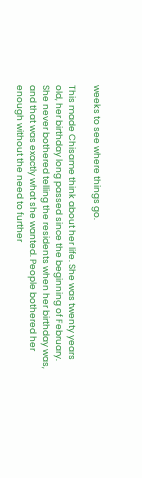weeks to see where things go.

This made Chisame think about her life. She was twenty years old, her birthday long passed since the beginning of February. She never bothered telling the residents when her birthday was, and that was exactly what she wanted. People bothered her enough without the need to further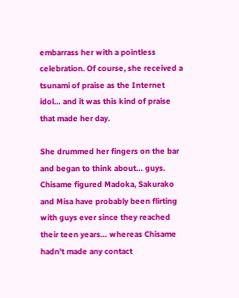embarrass her with a pointless celebration. Of course, she received a tsunami of praise as the Internet idol… and it was this kind of praise that made her day.

She drummed her fingers on the bar and began to think about… guys. Chisame figured Madoka, Sakurako and Misa have probably been flirting with guys ever since they reached their teen years… whereas Chisame hadn't made any contact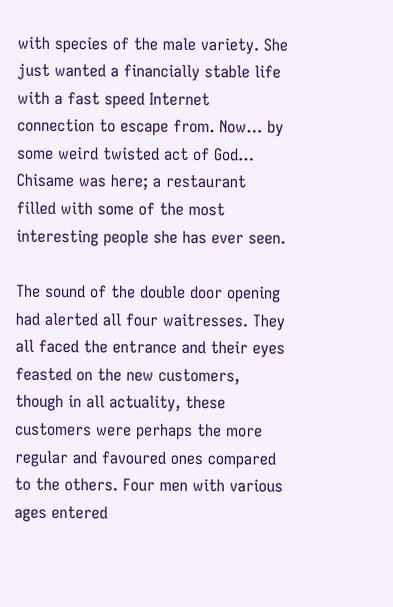with species of the male variety. She just wanted a financially stable life with a fast speed Internet connection to escape from. Now… by some weird twisted act of God… Chisame was here; a restaurant filled with some of the most interesting people she has ever seen.

The sound of the double door opening had alerted all four waitresses. They all faced the entrance and their eyes feasted on the new customers, though in all actuality, these customers were perhaps the more regular and favoured ones compared to the others. Four men with various ages entered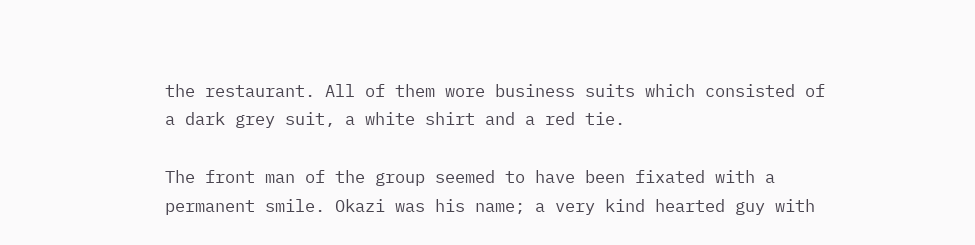the restaurant. All of them wore business suits which consisted of a dark grey suit, a white shirt and a red tie.

The front man of the group seemed to have been fixated with a permanent smile. Okazi was his name; a very kind hearted guy with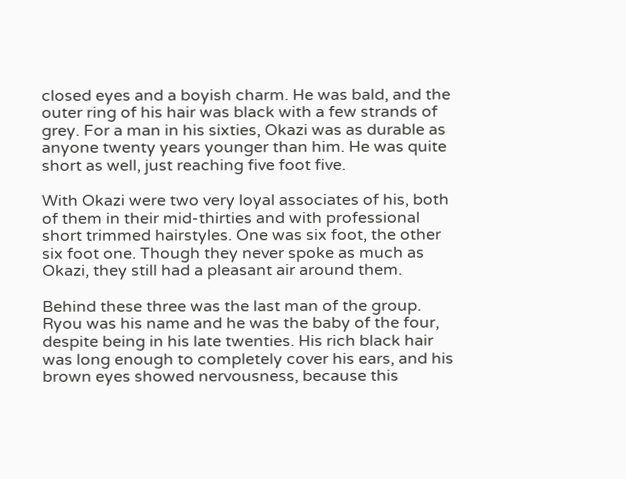closed eyes and a boyish charm. He was bald, and the outer ring of his hair was black with a few strands of grey. For a man in his sixties, Okazi was as durable as anyone twenty years younger than him. He was quite short as well, just reaching five foot five.

With Okazi were two very loyal associates of his, both of them in their mid-thirties and with professional short trimmed hairstyles. One was six foot, the other six foot one. Though they never spoke as much as Okazi, they still had a pleasant air around them.

Behind these three was the last man of the group. Ryou was his name and he was the baby of the four, despite being in his late twenties. His rich black hair was long enough to completely cover his ears, and his brown eyes showed nervousness, because this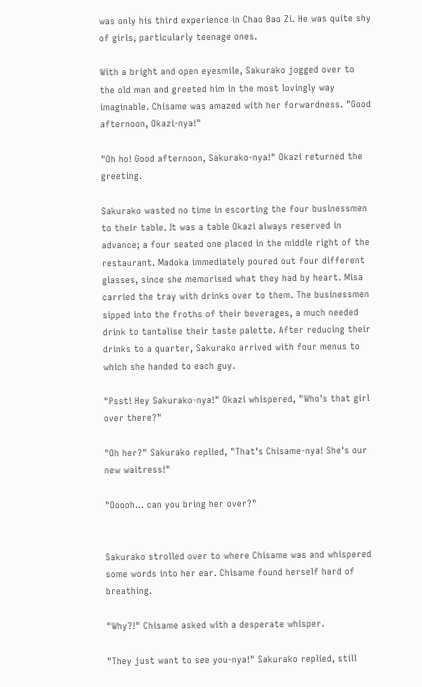was only his third experience in Chao Bao Zi. He was quite shy of girls, particularly teenage ones.

With a bright and open eyesmile, Sakurako jogged over to the old man and greeted him in the most lovingly way imaginable. Chisame was amazed with her forwardness. "Good afternoon, Okazi-nya!"

"Oh ho! Good afternoon, Sakurako-nya!" Okazi returned the greeting.

Sakurako wasted no time in escorting the four businessmen to their table. It was a table Okazi always reserved in advance; a four seated one placed in the middle right of the restaurant. Madoka immediately poured out four different glasses, since she memorised what they had by heart. Misa carried the tray with drinks over to them. The businessmen sipped into the froths of their beverages, a much needed drink to tantalise their taste palette. After reducing their drinks to a quarter, Sakurako arrived with four menus to which she handed to each guy.

"Psst! Hey Sakurako-nya!" Okazi whispered, "Who's that girl over there?"

"Oh her?" Sakurako replied, "That's Chisame-nya! She's our new waitress!"

"Ooooh… can you bring her over?"


Sakurako strolled over to where Chisame was and whispered some words into her ear. Chisame found herself hard of breathing.

"Why?!" Chisame asked with a desperate whisper.

"They just want to see you-nya!" Sakurako replied, still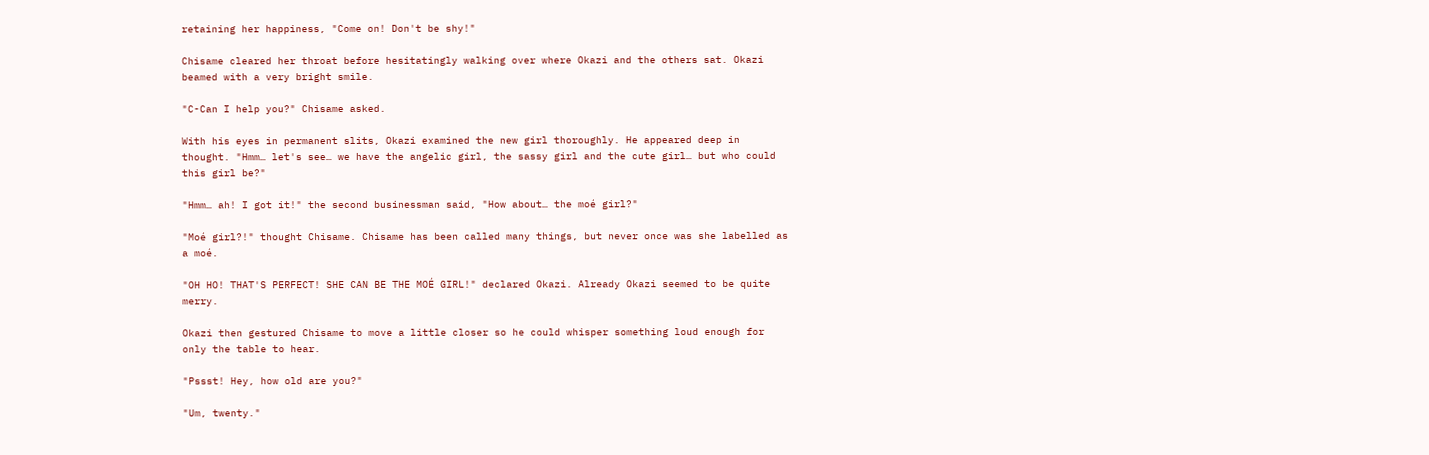retaining her happiness, "Come on! Don't be shy!"

Chisame cleared her throat before hesitatingly walking over where Okazi and the others sat. Okazi beamed with a very bright smile.

"C-Can I help you?" Chisame asked.

With his eyes in permanent slits, Okazi examined the new girl thoroughly. He appeared deep in thought. "Hmm… let's see… we have the angelic girl, the sassy girl and the cute girl… but who could this girl be?"

"Hmm… ah! I got it!" the second businessman said, "How about… the moé girl?"

"Moé girl?!" thought Chisame. Chisame has been called many things, but never once was she labelled as a moé.

"OH HO! THAT'S PERFECT! SHE CAN BE THE MOÉ GIRL!" declared Okazi. Already Okazi seemed to be quite merry.

Okazi then gestured Chisame to move a little closer so he could whisper something loud enough for only the table to hear.

"Pssst! Hey, how old are you?"

"Um, twenty."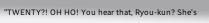"TWENTY?! OH HO! You hear that, Ryou-kun? She's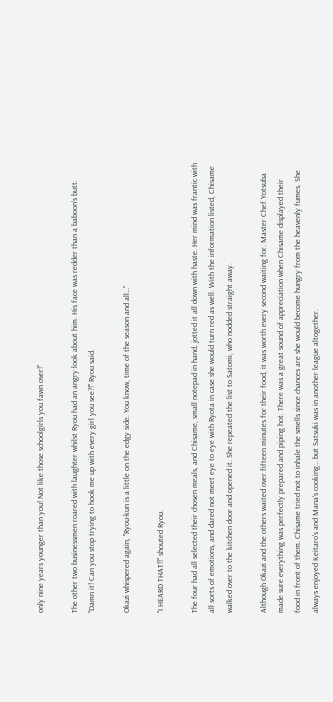only nine years younger than you! Not like those schoolgirls you fawn over!"

The other two businessmen roared with laughter whilst Ryou had an angry look about him. His face was redder than a baboon's butt. "Damn it! Can you stop trying to hook me up with every girl you see?!" Ryou said.

Okazi whispered again, "Ryou-kun is a little on the edgy side. You know, time of the season and all…"

"I HEARD THAT!!" shouted Ryou.

The four had all selected their chosen meals, and Chisame, small notepad in hand, jotted it all down with haste. Her mind was frantic with all sorts of emotions, and dared not meet eye to eye with Ryota in case she would turn red as well. With the information listed, Chisame walked over to the kitchen door and opened it. She repeated the list to Satomi, who nodded straight away.

Although Okazi and the others waited over fifteen minutes for their food, it was worth every second waiting for. Master Chef Yotsuba made sure everything was perfectly prepared and piping hot. There was a great sound of appreciation when Chisame displayed their food in front of them. Chisame tried not to inhale the smells since chances are she would become hungry from the heavenly fumes. She always enjoyed Keitaro's and Mana's cooking… but Satsuki was in another league altogether.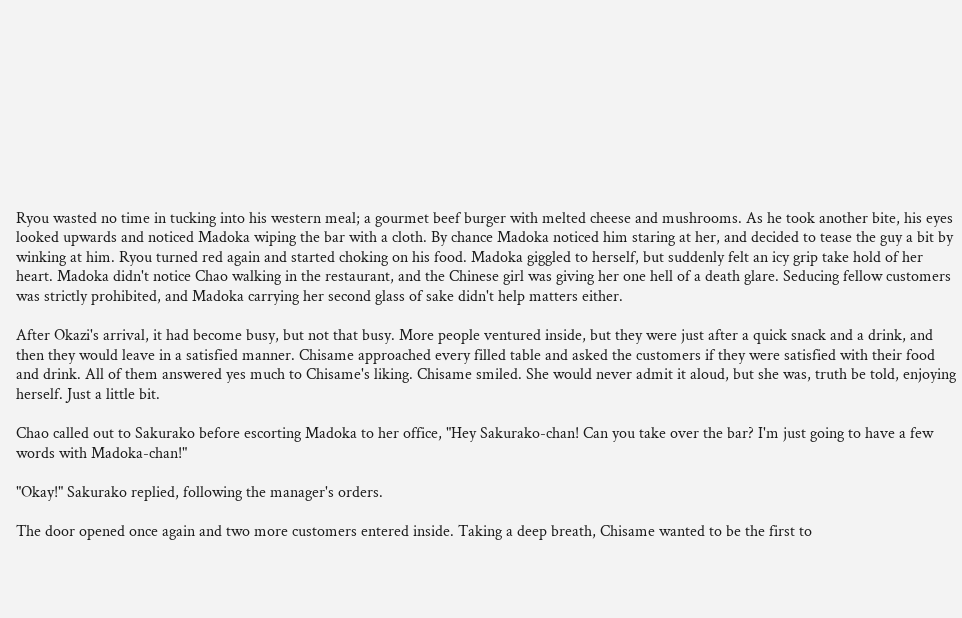Ryou wasted no time in tucking into his western meal; a gourmet beef burger with melted cheese and mushrooms. As he took another bite, his eyes looked upwards and noticed Madoka wiping the bar with a cloth. By chance Madoka noticed him staring at her, and decided to tease the guy a bit by winking at him. Ryou turned red again and started choking on his food. Madoka giggled to herself, but suddenly felt an icy grip take hold of her heart. Madoka didn't notice Chao walking in the restaurant, and the Chinese girl was giving her one hell of a death glare. Seducing fellow customers was strictly prohibited, and Madoka carrying her second glass of sake didn't help matters either.

After Okazi's arrival, it had become busy, but not that busy. More people ventured inside, but they were just after a quick snack and a drink, and then they would leave in a satisfied manner. Chisame approached every filled table and asked the customers if they were satisfied with their food and drink. All of them answered yes much to Chisame's liking. Chisame smiled. She would never admit it aloud, but she was, truth be told, enjoying herself. Just a little bit.

Chao called out to Sakurako before escorting Madoka to her office, "Hey Sakurako-chan! Can you take over the bar? I'm just going to have a few words with Madoka-chan!"

"Okay!" Sakurako replied, following the manager's orders.

The door opened once again and two more customers entered inside. Taking a deep breath, Chisame wanted to be the first to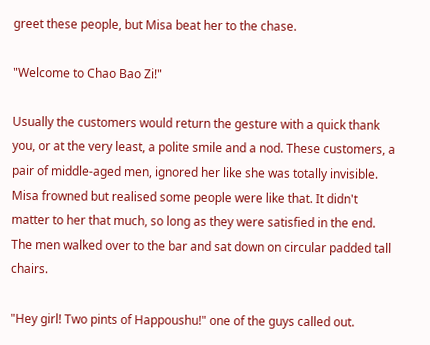greet these people, but Misa beat her to the chase.

"Welcome to Chao Bao Zi!"

Usually the customers would return the gesture with a quick thank you, or at the very least, a polite smile and a nod. These customers, a pair of middle-aged men, ignored her like she was totally invisible. Misa frowned but realised some people were like that. It didn't matter to her that much, so long as they were satisfied in the end. The men walked over to the bar and sat down on circular padded tall chairs.

"Hey girl! Two pints of Happoushu!" one of the guys called out.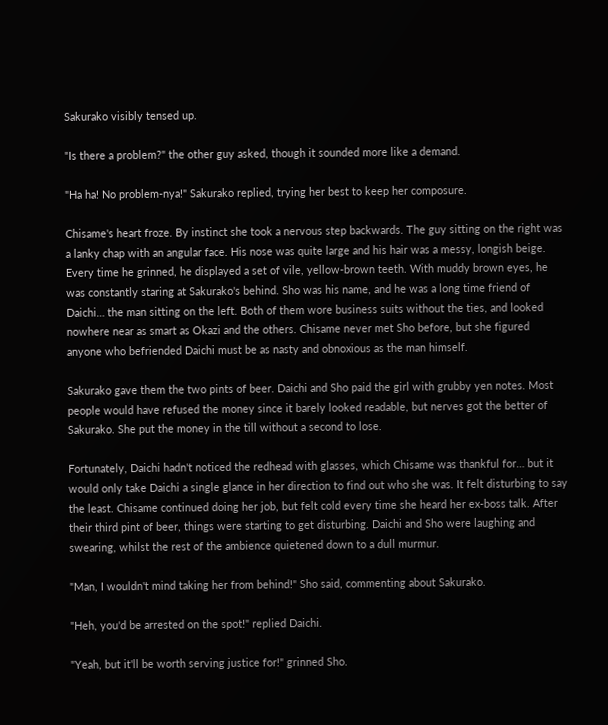Sakurako visibly tensed up.

"Is there a problem?" the other guy asked, though it sounded more like a demand.

"Ha ha! No problem-nya!" Sakurako replied, trying her best to keep her composure.

Chisame's heart froze. By instinct she took a nervous step backwards. The guy sitting on the right was a lanky chap with an angular face. His nose was quite large and his hair was a messy, longish beige. Every time he grinned, he displayed a set of vile, yellow-brown teeth. With muddy brown eyes, he was constantly staring at Sakurako's behind. Sho was his name, and he was a long time friend of Daichi… the man sitting on the left. Both of them wore business suits without the ties, and looked nowhere near as smart as Okazi and the others. Chisame never met Sho before, but she figured anyone who befriended Daichi must be as nasty and obnoxious as the man himself.

Sakurako gave them the two pints of beer. Daichi and Sho paid the girl with grubby yen notes. Most people would have refused the money since it barely looked readable, but nerves got the better of Sakurako. She put the money in the till without a second to lose.

Fortunately, Daichi hadn't noticed the redhead with glasses, which Chisame was thankful for… but it would only take Daichi a single glance in her direction to find out who she was. It felt disturbing to say the least. Chisame continued doing her job, but felt cold every time she heard her ex-boss talk. After their third pint of beer, things were starting to get disturbing. Daichi and Sho were laughing and swearing, whilst the rest of the ambience quietened down to a dull murmur.

"Man, I wouldn't mind taking her from behind!" Sho said, commenting about Sakurako.

"Heh, you'd be arrested on the spot!" replied Daichi.

"Yeah, but it'll be worth serving justice for!" grinned Sho.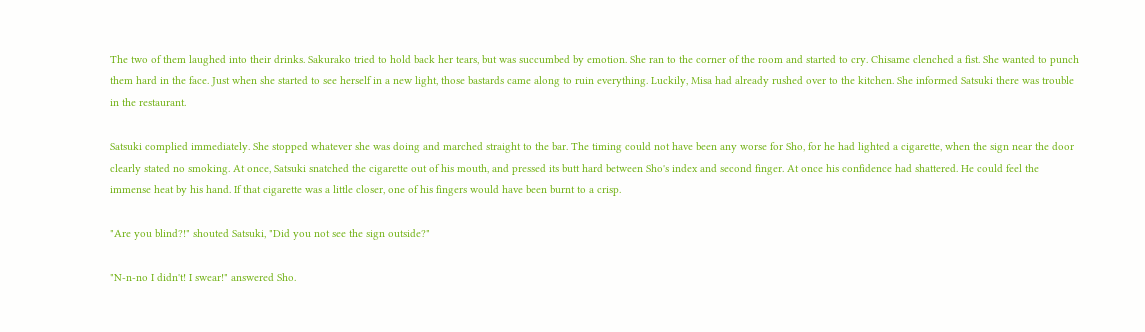The two of them laughed into their drinks. Sakurako tried to hold back her tears, but was succumbed by emotion. She ran to the corner of the room and started to cry. Chisame clenched a fist. She wanted to punch them hard in the face. Just when she started to see herself in a new light, those bastards came along to ruin everything. Luckily, Misa had already rushed over to the kitchen. She informed Satsuki there was trouble in the restaurant.

Satsuki complied immediately. She stopped whatever she was doing and marched straight to the bar. The timing could not have been any worse for Sho, for he had lighted a cigarette, when the sign near the door clearly stated no smoking. At once, Satsuki snatched the cigarette out of his mouth, and pressed its butt hard between Sho's index and second finger. At once his confidence had shattered. He could feel the immense heat by his hand. If that cigarette was a little closer, one of his fingers would have been burnt to a crisp.

"Are you blind?!" shouted Satsuki, "Did you not see the sign outside?"

"N-n-no I didn't! I swear!" answered Sho.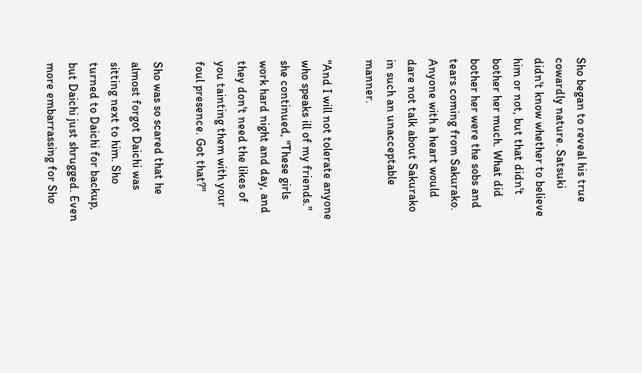Sho began to reveal his true cowardly nature. Satsuki didn't know whether to believe him or not, but that didn't bother her much. What did bother her were the sobs and tears coming from Sakurako. Anyone with a heart would dare not talk about Sakurako in such an unacceptable manner.

"And I will not tolerate anyone who speaks ill of my friends." she continued, "These girls work hard night and day, and they don't need the likes of you tainting them with your foul presence. Got that?"

Sho was so scared that he almost forgot Daichi was sitting next to him. Sho turned to Daichi for backup, but Daichi just shrugged. Even more embarrassing for Sho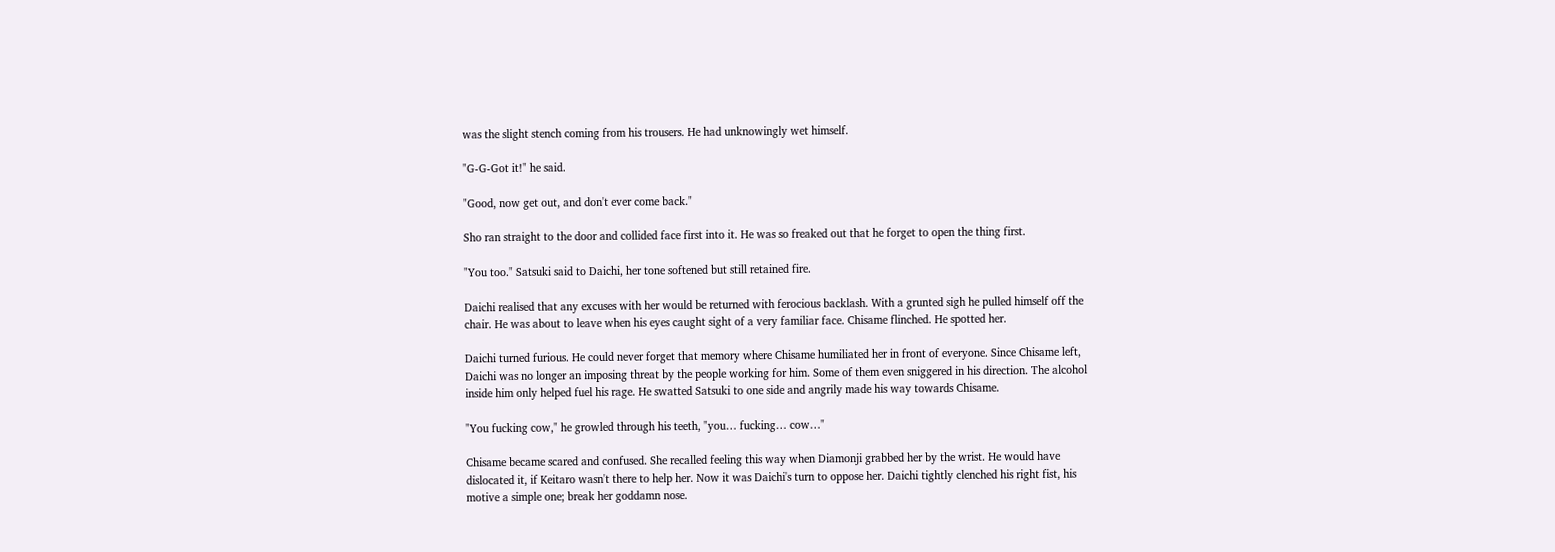was the slight stench coming from his trousers. He had unknowingly wet himself.

"G-G-Got it!" he said.

"Good, now get out, and don't ever come back."

Sho ran straight to the door and collided face first into it. He was so freaked out that he forget to open the thing first.

"You too." Satsuki said to Daichi, her tone softened but still retained fire.

Daichi realised that any excuses with her would be returned with ferocious backlash. With a grunted sigh he pulled himself off the chair. He was about to leave when his eyes caught sight of a very familiar face. Chisame flinched. He spotted her.

Daichi turned furious. He could never forget that memory where Chisame humiliated her in front of everyone. Since Chisame left, Daichi was no longer an imposing threat by the people working for him. Some of them even sniggered in his direction. The alcohol inside him only helped fuel his rage. He swatted Satsuki to one side and angrily made his way towards Chisame.

"You fucking cow," he growled through his teeth, "you… fucking… cow…"

Chisame became scared and confused. She recalled feeling this way when Diamonji grabbed her by the wrist. He would have dislocated it, if Keitaro wasn't there to help her. Now it was Daichi's turn to oppose her. Daichi tightly clenched his right fist, his motive a simple one; break her goddamn nose.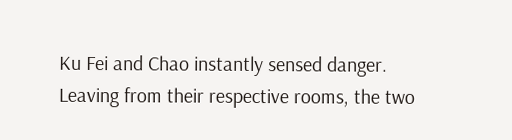Ku Fei and Chao instantly sensed danger. Leaving from their respective rooms, the two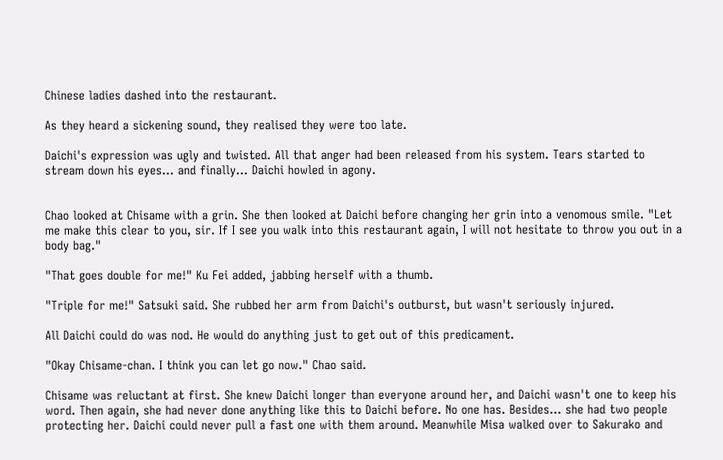Chinese ladies dashed into the restaurant.

As they heard a sickening sound, they realised they were too late.

Daichi's expression was ugly and twisted. All that anger had been released from his system. Tears started to stream down his eyes… and finally… Daichi howled in agony.


Chao looked at Chisame with a grin. She then looked at Daichi before changing her grin into a venomous smile. "Let me make this clear to you, sir. If I see you walk into this restaurant again, I will not hesitate to throw you out in a body bag."

"That goes double for me!" Ku Fei added, jabbing herself with a thumb.

"Triple for me!" Satsuki said. She rubbed her arm from Daichi's outburst, but wasn't seriously injured.

All Daichi could do was nod. He would do anything just to get out of this predicament.

"Okay Chisame-chan. I think you can let go now." Chao said.

Chisame was reluctant at first. She knew Daichi longer than everyone around her, and Daichi wasn't one to keep his word. Then again, she had never done anything like this to Daichi before. No one has. Besides… she had two people protecting her. Daichi could never pull a fast one with them around. Meanwhile Misa walked over to Sakurako and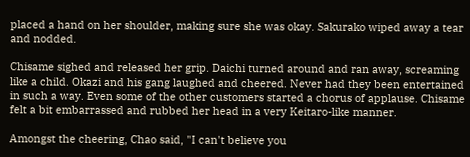placed a hand on her shoulder, making sure she was okay. Sakurako wiped away a tear and nodded.

Chisame sighed and released her grip. Daichi turned around and ran away, screaming like a child. Okazi and his gang laughed and cheered. Never had they been entertained in such a way. Even some of the other customers started a chorus of applause. Chisame felt a bit embarrassed and rubbed her head in a very Keitaro-like manner.

Amongst the cheering, Chao said, "I can't believe you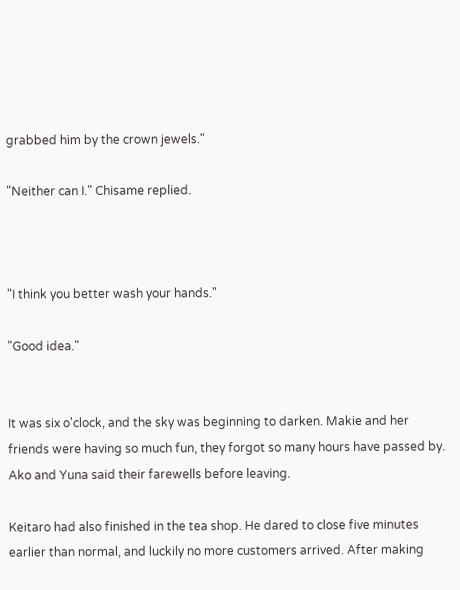grabbed him by the crown jewels."

"Neither can I." Chisame replied.



"I think you better wash your hands."

"Good idea."


It was six o'clock, and the sky was beginning to darken. Makie and her friends were having so much fun, they forgot so many hours have passed by. Ako and Yuna said their farewells before leaving.

Keitaro had also finished in the tea shop. He dared to close five minutes earlier than normal, and luckily no more customers arrived. After making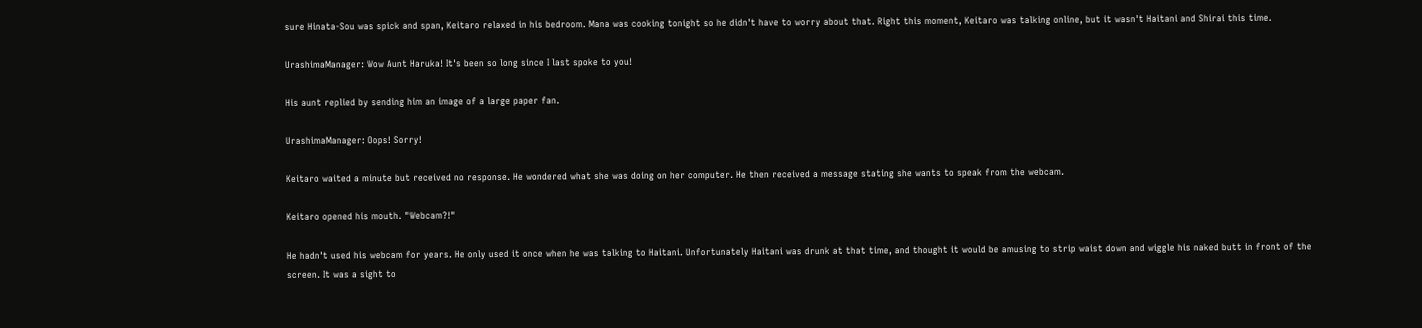sure Hinata-Sou was spick and span, Keitaro relaxed in his bedroom. Mana was cooking tonight so he didn't have to worry about that. Right this moment, Keitaro was talking online, but it wasn't Haitani and Shirai this time.

UrashimaManager: Wow Aunt Haruka! It's been so long since I last spoke to you!

His aunt replied by sending him an image of a large paper fan.

UrashimaManager: Oops! Sorry!

Keitaro waited a minute but received no response. He wondered what she was doing on her computer. He then received a message stating she wants to speak from the webcam.

Keitaro opened his mouth. "Webcam?!"

He hadn't used his webcam for years. He only used it once when he was talking to Haitani. Unfortunately Haitani was drunk at that time, and thought it would be amusing to strip waist down and wiggle his naked butt in front of the screen. It was a sight to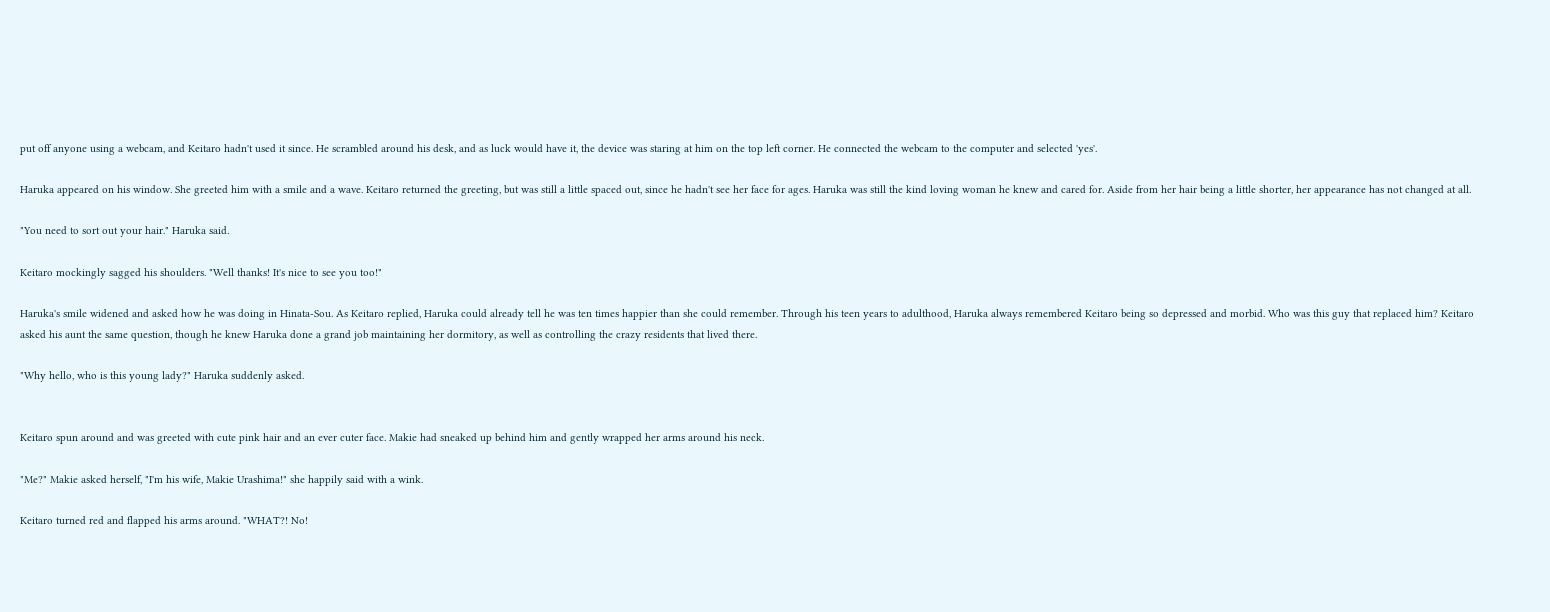put off anyone using a webcam, and Keitaro hadn't used it since. He scrambled around his desk, and as luck would have it, the device was staring at him on the top left corner. He connected the webcam to the computer and selected 'yes'.

Haruka appeared on his window. She greeted him with a smile and a wave. Keitaro returned the greeting, but was still a little spaced out, since he hadn't see her face for ages. Haruka was still the kind loving woman he knew and cared for. Aside from her hair being a little shorter, her appearance has not changed at all.

"You need to sort out your hair." Haruka said.

Keitaro mockingly sagged his shoulders. "Well thanks! It's nice to see you too!"

Haruka's smile widened and asked how he was doing in Hinata-Sou. As Keitaro replied, Haruka could already tell he was ten times happier than she could remember. Through his teen years to adulthood, Haruka always remembered Keitaro being so depressed and morbid. Who was this guy that replaced him? Keitaro asked his aunt the same question, though he knew Haruka done a grand job maintaining her dormitory, as well as controlling the crazy residents that lived there.

"Why hello, who is this young lady?" Haruka suddenly asked.


Keitaro spun around and was greeted with cute pink hair and an ever cuter face. Makie had sneaked up behind him and gently wrapped her arms around his neck.

"Me?" Makie asked herself, "I'm his wife, Makie Urashima!" she happily said with a wink.

Keitaro turned red and flapped his arms around. "WHAT?! No!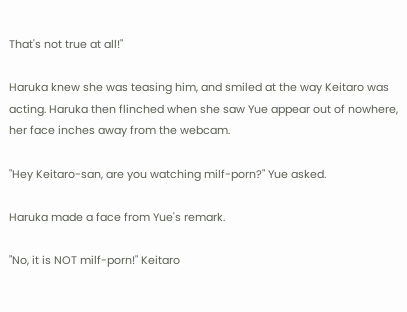That's not true at all!"

Haruka knew she was teasing him, and smiled at the way Keitaro was acting. Haruka then flinched when she saw Yue appear out of nowhere, her face inches away from the webcam.

"Hey Keitaro-san, are you watching milf-porn?" Yue asked.

Haruka made a face from Yue's remark.

"No, it is NOT milf-porn!" Keitaro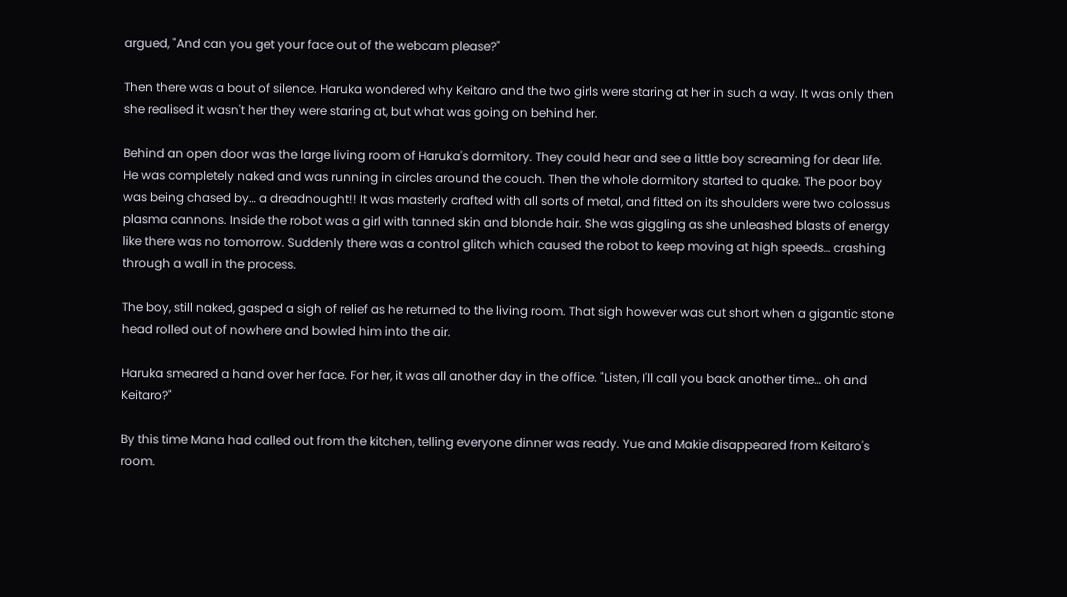argued, "And can you get your face out of the webcam please?"

Then there was a bout of silence. Haruka wondered why Keitaro and the two girls were staring at her in such a way. It was only then she realised it wasn't her they were staring at, but what was going on behind her.

Behind an open door was the large living room of Haruka's dormitory. They could hear and see a little boy screaming for dear life. He was completely naked and was running in circles around the couch. Then the whole dormitory started to quake. The poor boy was being chased by… a dreadnought!! It was masterly crafted with all sorts of metal, and fitted on its shoulders were two colossus plasma cannons. Inside the robot was a girl with tanned skin and blonde hair. She was giggling as she unleashed blasts of energy like there was no tomorrow. Suddenly there was a control glitch which caused the robot to keep moving at high speeds… crashing through a wall in the process.

The boy, still naked, gasped a sigh of relief as he returned to the living room. That sigh however was cut short when a gigantic stone head rolled out of nowhere and bowled him into the air.

Haruka smeared a hand over her face. For her, it was all another day in the office. "Listen, I'll call you back another time… oh and Keitaro?"

By this time Mana had called out from the kitchen, telling everyone dinner was ready. Yue and Makie disappeared from Keitaro's room.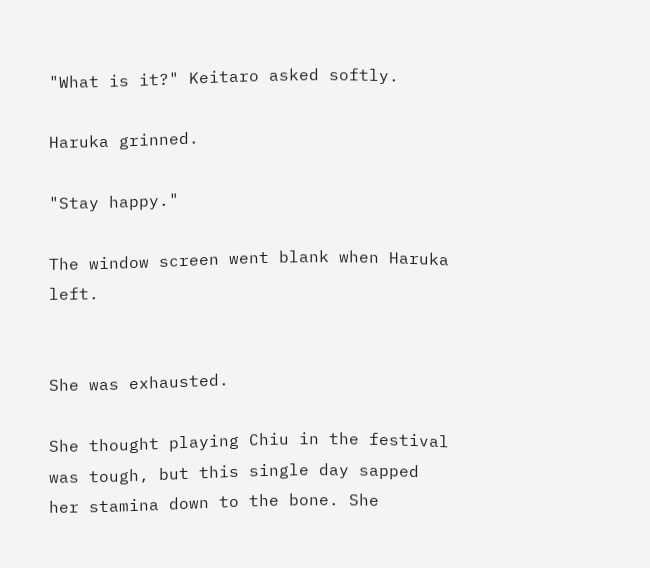"What is it?" Keitaro asked softly.

Haruka grinned.

"Stay happy."

The window screen went blank when Haruka left.


She was exhausted.

She thought playing Chiu in the festival was tough, but this single day sapped her stamina down to the bone. She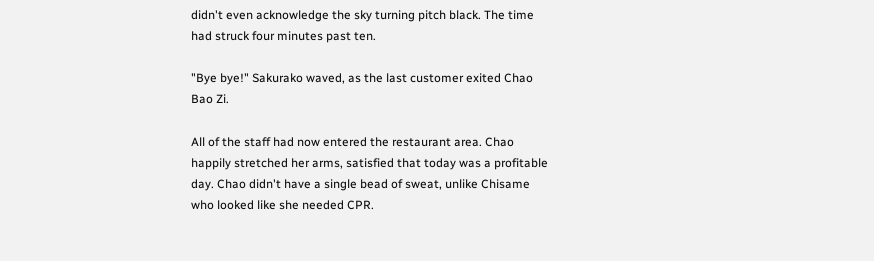didn't even acknowledge the sky turning pitch black. The time had struck four minutes past ten.

"Bye bye!" Sakurako waved, as the last customer exited Chao Bao Zi.

All of the staff had now entered the restaurant area. Chao happily stretched her arms, satisfied that today was a profitable day. Chao didn't have a single bead of sweat, unlike Chisame who looked like she needed CPR.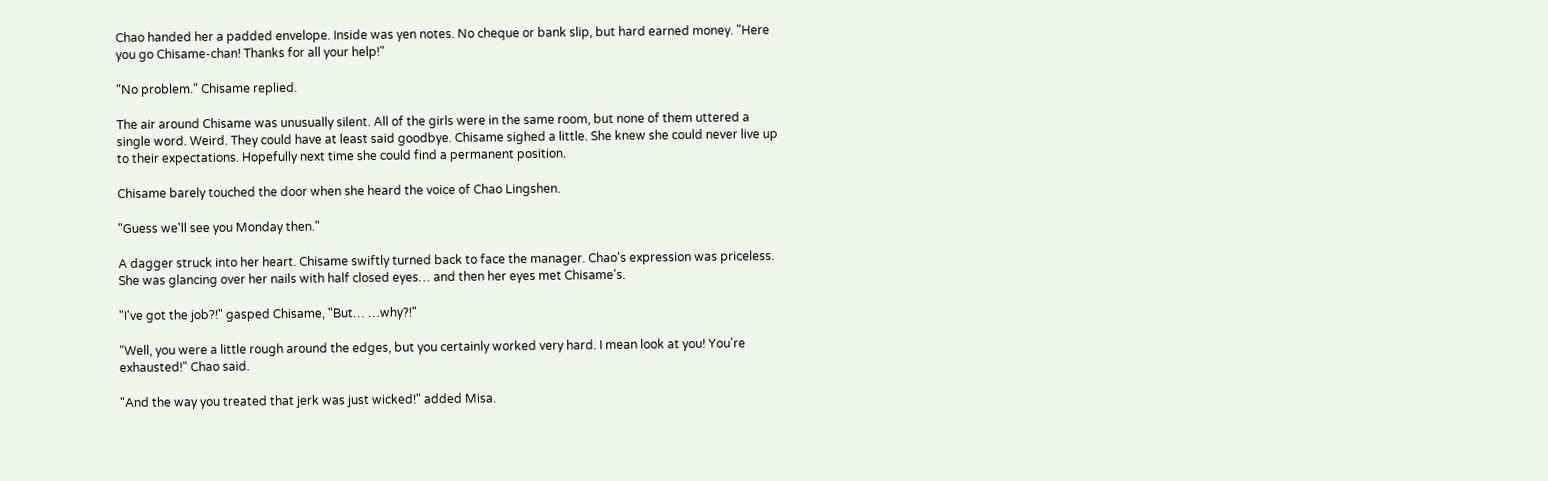Chao handed her a padded envelope. Inside was yen notes. No cheque or bank slip, but hard earned money. "Here you go Chisame-chan! Thanks for all your help!"

"No problem." Chisame replied.

The air around Chisame was unusually silent. All of the girls were in the same room, but none of them uttered a single word. Weird. They could have at least said goodbye. Chisame sighed a little. She knew she could never live up to their expectations. Hopefully next time she could find a permanent position.

Chisame barely touched the door when she heard the voice of Chao Lingshen.

"Guess we'll see you Monday then."

A dagger struck into her heart. Chisame swiftly turned back to face the manager. Chao's expression was priceless. She was glancing over her nails with half closed eyes… and then her eyes met Chisame's.

"I've got the job?!" gasped Chisame, "But… …why?!"

"Well, you were a little rough around the edges, but you certainly worked very hard. I mean look at you! You're exhausted!" Chao said.

"And the way you treated that jerk was just wicked!" added Misa.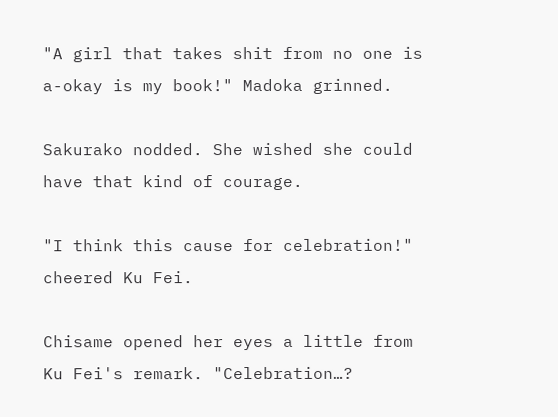"A girl that takes shit from no one is a-okay is my book!" Madoka grinned.

Sakurako nodded. She wished she could have that kind of courage.

"I think this cause for celebration!" cheered Ku Fei.

Chisame opened her eyes a little from Ku Fei's remark. "Celebration…?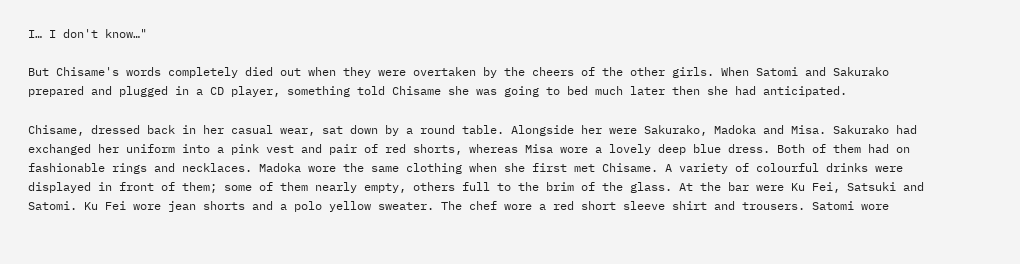I… I don't know…"

But Chisame's words completely died out when they were overtaken by the cheers of the other girls. When Satomi and Sakurako prepared and plugged in a CD player, something told Chisame she was going to bed much later then she had anticipated.

Chisame, dressed back in her casual wear, sat down by a round table. Alongside her were Sakurako, Madoka and Misa. Sakurako had exchanged her uniform into a pink vest and pair of red shorts, whereas Misa wore a lovely deep blue dress. Both of them had on fashionable rings and necklaces. Madoka wore the same clothing when she first met Chisame. A variety of colourful drinks were displayed in front of them; some of them nearly empty, others full to the brim of the glass. At the bar were Ku Fei, Satsuki and Satomi. Ku Fei wore jean shorts and a polo yellow sweater. The chef wore a red short sleeve shirt and trousers. Satomi wore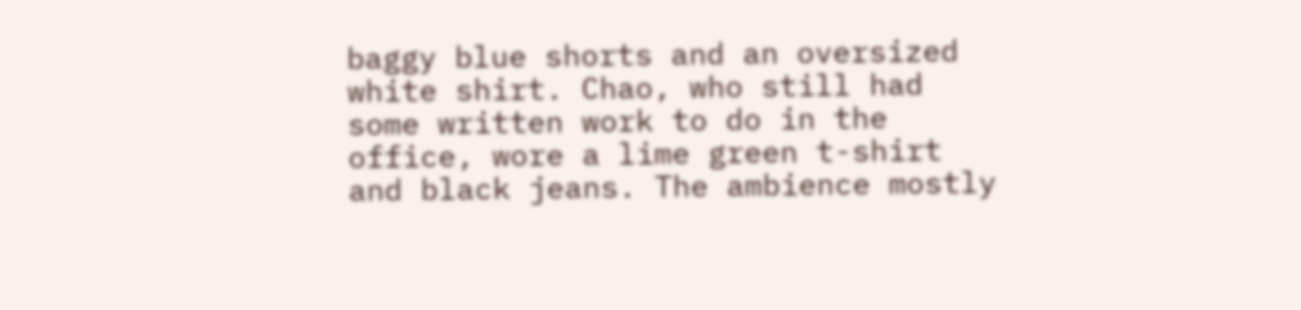baggy blue shorts and an oversized white shirt. Chao, who still had some written work to do in the office, wore a lime green t-shirt and black jeans. The ambience mostly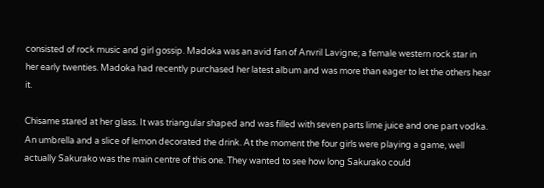consisted of rock music and girl gossip. Madoka was an avid fan of Anvril Lavigne; a female western rock star in her early twenties. Madoka had recently purchased her latest album and was more than eager to let the others hear it.

Chisame stared at her glass. It was triangular shaped and was filled with seven parts lime juice and one part vodka. An umbrella and a slice of lemon decorated the drink. At the moment the four girls were playing a game, well actually Sakurako was the main centre of this one. They wanted to see how long Sakurako could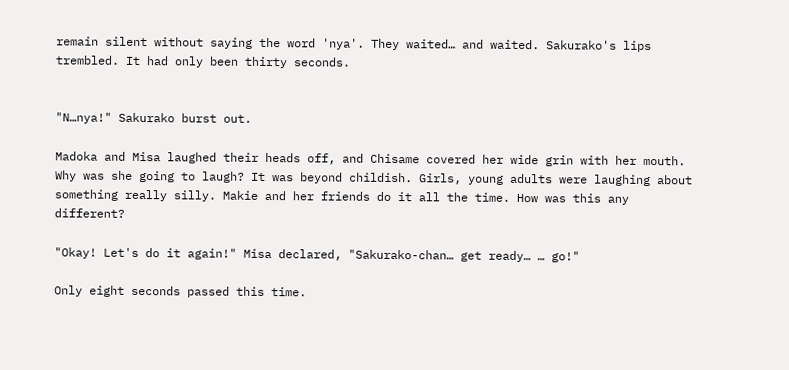remain silent without saying the word 'nya'. They waited… and waited. Sakurako's lips trembled. It had only been thirty seconds.


"N…nya!" Sakurako burst out.

Madoka and Misa laughed their heads off, and Chisame covered her wide grin with her mouth. Why was she going to laugh? It was beyond childish. Girls, young adults were laughing about something really silly. Makie and her friends do it all the time. How was this any different?

"Okay! Let's do it again!" Misa declared, "Sakurako-chan… get ready… … go!"

Only eight seconds passed this time.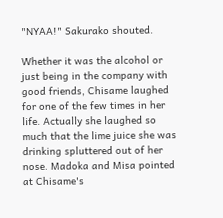"NYAA!" Sakurako shouted.

Whether it was the alcohol or just being in the company with good friends, Chisame laughed for one of the few times in her life. Actually she laughed so much that the lime juice she was drinking spluttered out of her nose. Madoka and Misa pointed at Chisame's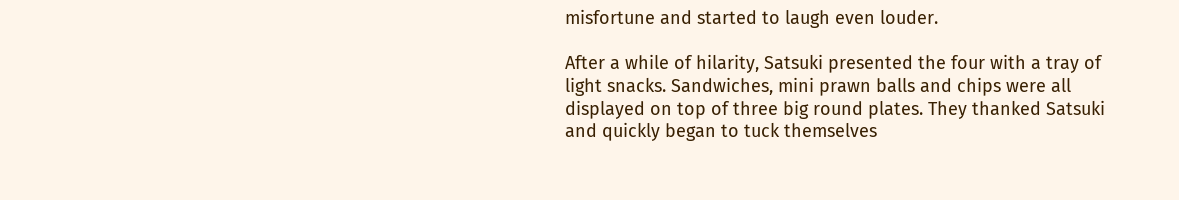misfortune and started to laugh even louder.

After a while of hilarity, Satsuki presented the four with a tray of light snacks. Sandwiches, mini prawn balls and chips were all displayed on top of three big round plates. They thanked Satsuki and quickly began to tuck themselves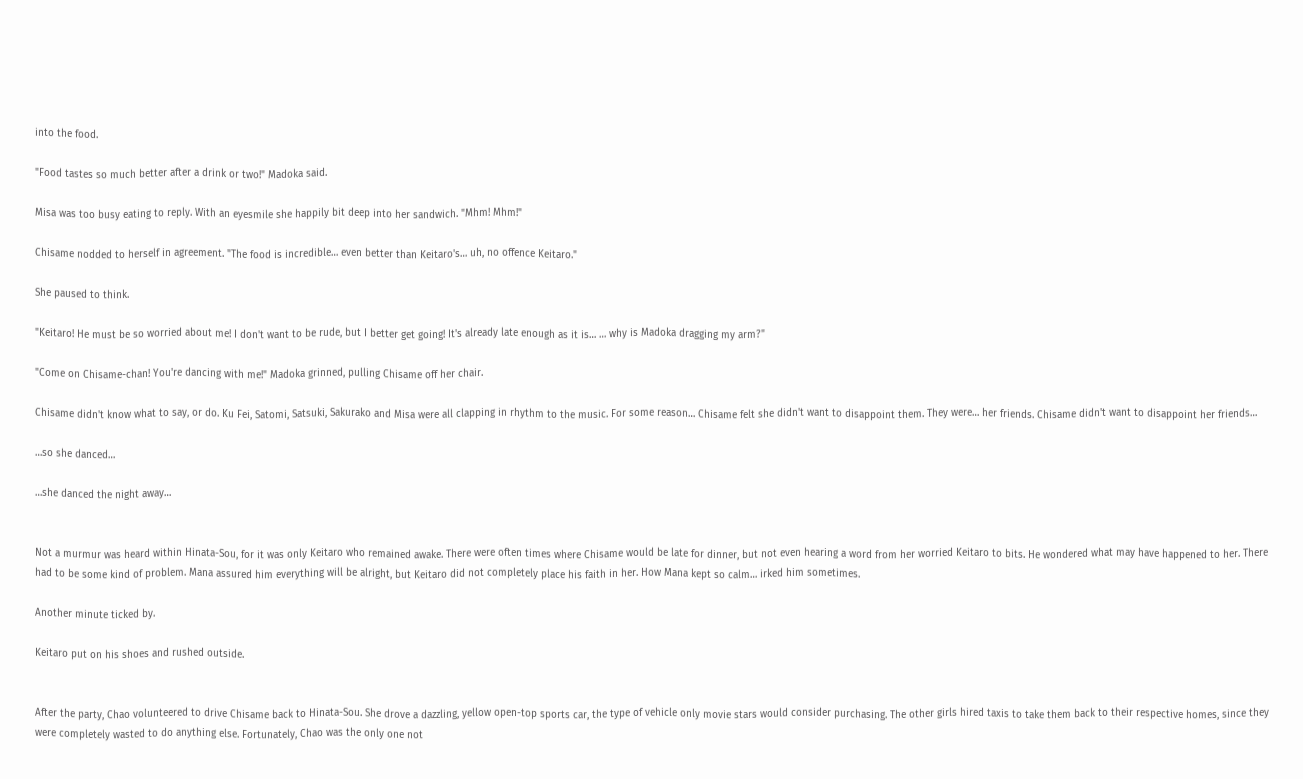into the food.

"Food tastes so much better after a drink or two!" Madoka said.

Misa was too busy eating to reply. With an eyesmile she happily bit deep into her sandwich. "Mhm! Mhm!"

Chisame nodded to herself in agreement. "The food is incredible… even better than Keitaro's… uh, no offence Keitaro."

She paused to think.

"Keitaro! He must be so worried about me! I don't want to be rude, but I better get going! It's already late enough as it is… … why is Madoka dragging my arm?"

"Come on Chisame-chan! You're dancing with me!" Madoka grinned, pulling Chisame off her chair.

Chisame didn't know what to say, or do. Ku Fei, Satomi, Satsuki, Sakurako and Misa were all clapping in rhythm to the music. For some reason… Chisame felt she didn't want to disappoint them. They were… her friends. Chisame didn't want to disappoint her friends…

…so she danced…

…she danced the night away…


Not a murmur was heard within Hinata-Sou, for it was only Keitaro who remained awake. There were often times where Chisame would be late for dinner, but not even hearing a word from her worried Keitaro to bits. He wondered what may have happened to her. There had to be some kind of problem. Mana assured him everything will be alright, but Keitaro did not completely place his faith in her. How Mana kept so calm… irked him sometimes.

Another minute ticked by.

Keitaro put on his shoes and rushed outside.


After the party, Chao volunteered to drive Chisame back to Hinata-Sou. She drove a dazzling, yellow open-top sports car, the type of vehicle only movie stars would consider purchasing. The other girls hired taxis to take them back to their respective homes, since they were completely wasted to do anything else. Fortunately, Chao was the only one not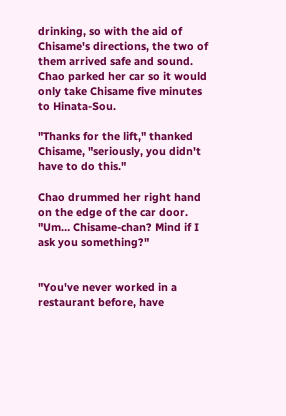drinking, so with the aid of Chisame's directions, the two of them arrived safe and sound. Chao parked her car so it would only take Chisame five minutes to Hinata-Sou.

"Thanks for the lift," thanked Chisame, "seriously, you didn't have to do this."

Chao drummed her right hand on the edge of the car door. "Um… Chisame-chan? Mind if I ask you something?"


"You've never worked in a restaurant before, have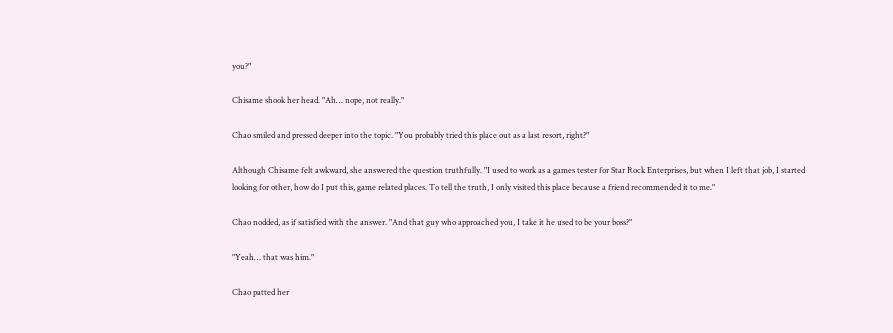you?"

Chisame shook her head. "Ah… nope, not really."

Chao smiled and pressed deeper into the topic. "You probably tried this place out as a last resort, right?"

Although Chisame felt awkward, she answered the question truthfully. "I used to work as a games tester for Star Rock Enterprises, but when I left that job, I started looking for other, how do I put this, game related places. To tell the truth, I only visited this place because a friend recommended it to me."

Chao nodded, as if satisfied with the answer. "And that guy who approached you, I take it he used to be your boss?"

"Yeah… that was him."

Chao patted her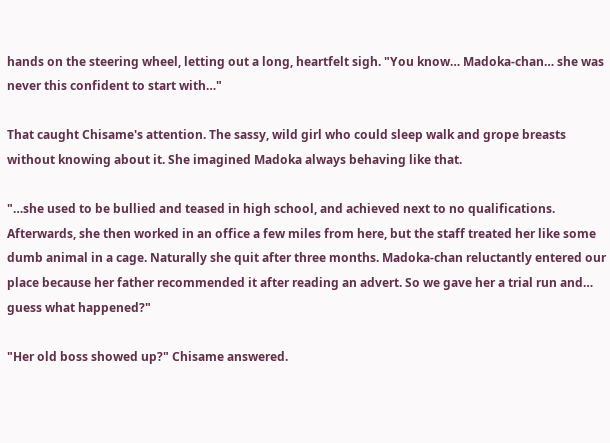hands on the steering wheel, letting out a long, heartfelt sigh. "You know… Madoka-chan… she was never this confident to start with…"

That caught Chisame's attention. The sassy, wild girl who could sleep walk and grope breasts without knowing about it. She imagined Madoka always behaving like that.

"…she used to be bullied and teased in high school, and achieved next to no qualifications. Afterwards, she then worked in an office a few miles from here, but the staff treated her like some dumb animal in a cage. Naturally she quit after three months. Madoka-chan reluctantly entered our place because her father recommended it after reading an advert. So we gave her a trial run and… guess what happened?"

"Her old boss showed up?" Chisame answered.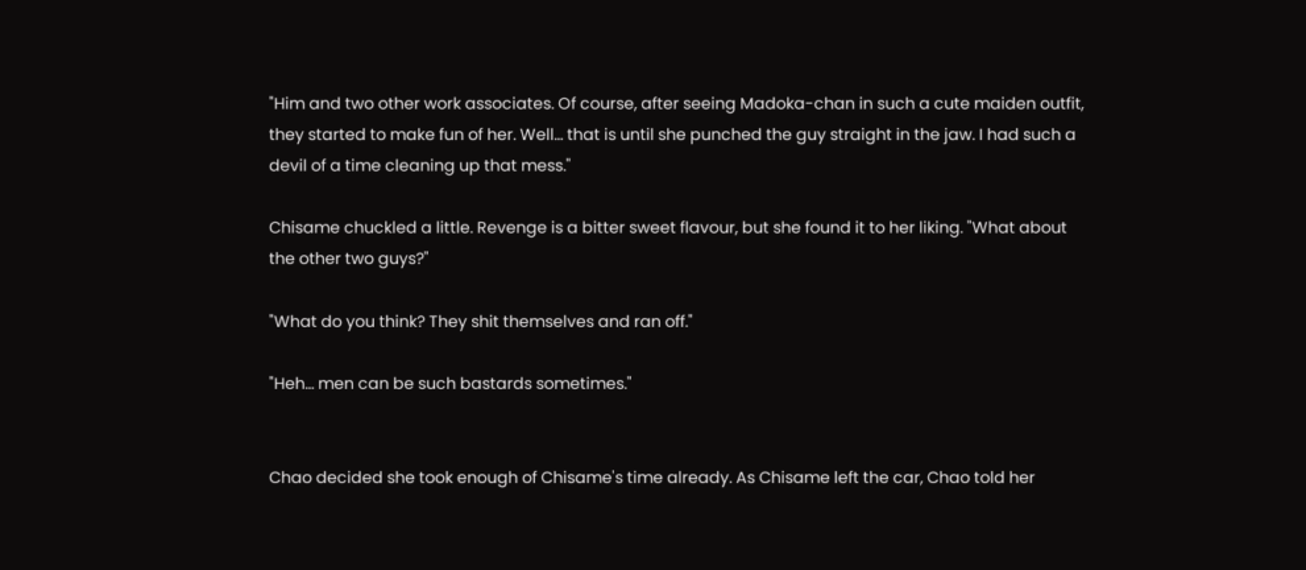"Him and two other work associates. Of course, after seeing Madoka-chan in such a cute maiden outfit, they started to make fun of her. Well… that is until she punched the guy straight in the jaw. I had such a devil of a time cleaning up that mess."

Chisame chuckled a little. Revenge is a bitter sweet flavour, but she found it to her liking. "What about the other two guys?"

"What do you think? They shit themselves and ran off."

"Heh… men can be such bastards sometimes."


Chao decided she took enough of Chisame's time already. As Chisame left the car, Chao told her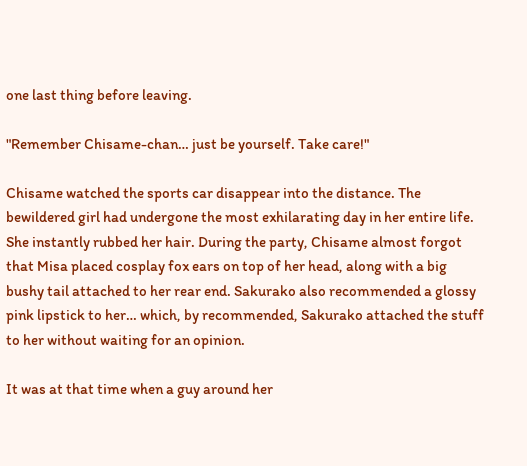one last thing before leaving.

"Remember Chisame-chan… just be yourself. Take care!"

Chisame watched the sports car disappear into the distance. The bewildered girl had undergone the most exhilarating day in her entire life. She instantly rubbed her hair. During the party, Chisame almost forgot that Misa placed cosplay fox ears on top of her head, along with a big bushy tail attached to her rear end. Sakurako also recommended a glossy pink lipstick to her… which, by recommended, Sakurako attached the stuff to her without waiting for an opinion.

It was at that time when a guy around her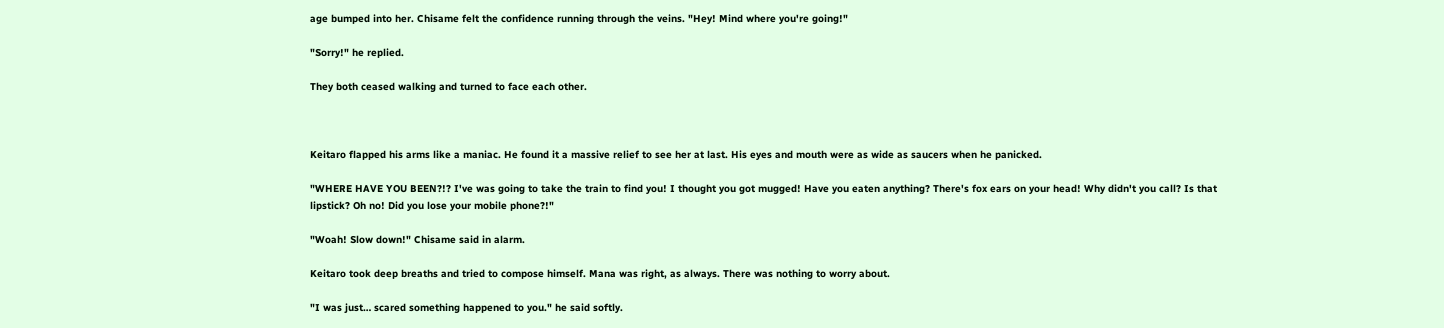age bumped into her. Chisame felt the confidence running through the veins. "Hey! Mind where you're going!"

"Sorry!" he replied.

They both ceased walking and turned to face each other.



Keitaro flapped his arms like a maniac. He found it a massive relief to see her at last. His eyes and mouth were as wide as saucers when he panicked.

"WHERE HAVE YOU BEEN?!? I've was going to take the train to find you! I thought you got mugged! Have you eaten anything? There's fox ears on your head! Why didn't you call? Is that lipstick? Oh no! Did you lose your mobile phone?!"

"Woah! Slow down!" Chisame said in alarm.

Keitaro took deep breaths and tried to compose himself. Mana was right, as always. There was nothing to worry about.

"I was just… scared something happened to you." he said softly.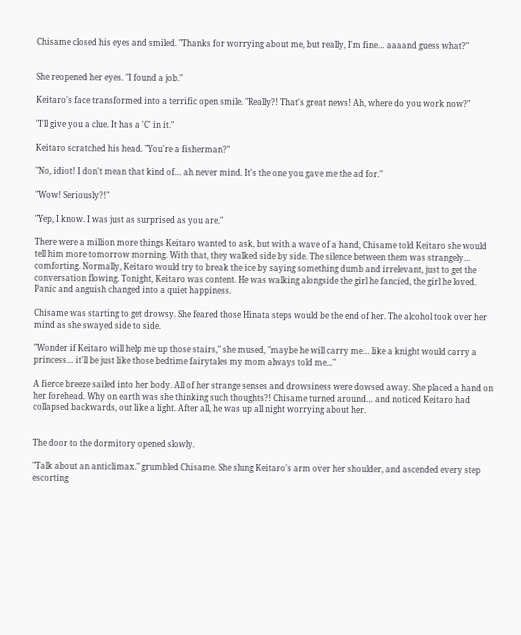Chisame closed his eyes and smiled. "Thanks for worrying about me, but really, I'm fine… aaaand guess what?"


She reopened her eyes. "I found a job."

Keitaro's face transformed into a terrific open smile. "Really?! That's great news! Ah, where do you work now?"

"I'll give you a clue. It has a 'C' in it."

Keitaro scratched his head. "You're a fisherman?"

"No, idiot! I don't mean that kind of… ah never mind. It's the one you gave me the ad for."

"Wow! Seriously?!"

"Yep, I know. I was just as surprised as you are."

There were a million more things Keitaro wanted to ask, but with a wave of a hand, Chisame told Keitaro she would tell him more tomorrow morning. With that, they walked side by side. The silence between them was strangely… comforting. Normally, Keitaro would try to break the ice by saying something dumb and irrelevant, just to get the conversation flowing. Tonight, Keitaro was content. He was walking alongside the girl he fancied, the girl he loved. Panic and anguish changed into a quiet happiness.

Chisame was starting to get drowsy. She feared those Hinata steps would be the end of her. The alcohol took over her mind as she swayed side to side.

"Wonder if Keitaro will help me up those stairs," she mused, "maybe he will carry me… like a knight would carry a princess… it'll be just like those bedtime fairytales my mom always told me..."

A fierce breeze sailed into her body. All of her strange senses and drowsiness were dowsed away. She placed a hand on her forehead. Why on earth was she thinking such thoughts?! Chisame turned around… and noticed Keitaro had collapsed backwards, out like a light. After all, he was up all night worrying about her.


The door to the dormitory opened slowly.

"Talk about an anticlimax." grumbled Chisame. She slung Keitaro's arm over her shoulder, and ascended every step escorting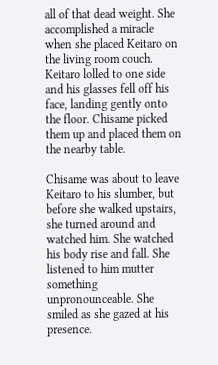all of that dead weight. She accomplished a miracle when she placed Keitaro on the living room couch. Keitaro lolled to one side and his glasses fell off his face, landing gently onto the floor. Chisame picked them up and placed them on the nearby table.

Chisame was about to leave Keitaro to his slumber, but before she walked upstairs, she turned around and watched him. She watched his body rise and fall. She listened to him mutter something unpronounceable. She smiled as she gazed at his presence.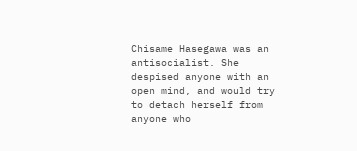Chisame Hasegawa was an antisocialist. She despised anyone with an open mind, and would try to detach herself from anyone who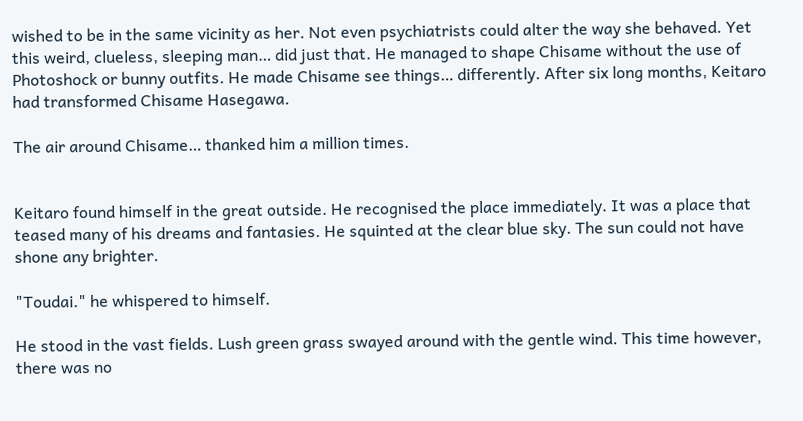wished to be in the same vicinity as her. Not even psychiatrists could alter the way she behaved. Yet this weird, clueless, sleeping man… did just that. He managed to shape Chisame without the use of Photoshock or bunny outfits. He made Chisame see things… differently. After six long months, Keitaro had transformed Chisame Hasegawa.

The air around Chisame… thanked him a million times.


Keitaro found himself in the great outside. He recognised the place immediately. It was a place that teased many of his dreams and fantasies. He squinted at the clear blue sky. The sun could not have shone any brighter.

"Toudai." he whispered to himself.

He stood in the vast fields. Lush green grass swayed around with the gentle wind. This time however, there was no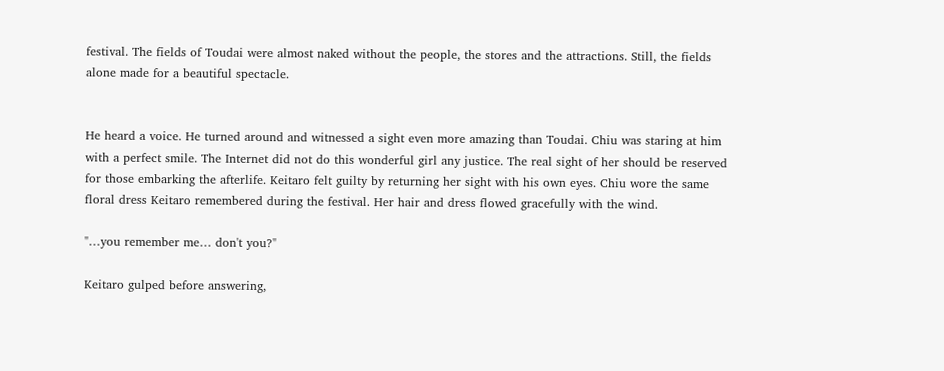festival. The fields of Toudai were almost naked without the people, the stores and the attractions. Still, the fields alone made for a beautiful spectacle.


He heard a voice. He turned around and witnessed a sight even more amazing than Toudai. Chiu was staring at him with a perfect smile. The Internet did not do this wonderful girl any justice. The real sight of her should be reserved for those embarking the afterlife. Keitaro felt guilty by returning her sight with his own eyes. Chiu wore the same floral dress Keitaro remembered during the festival. Her hair and dress flowed gracefully with the wind.

"…you remember me… don't you?"

Keitaro gulped before answering,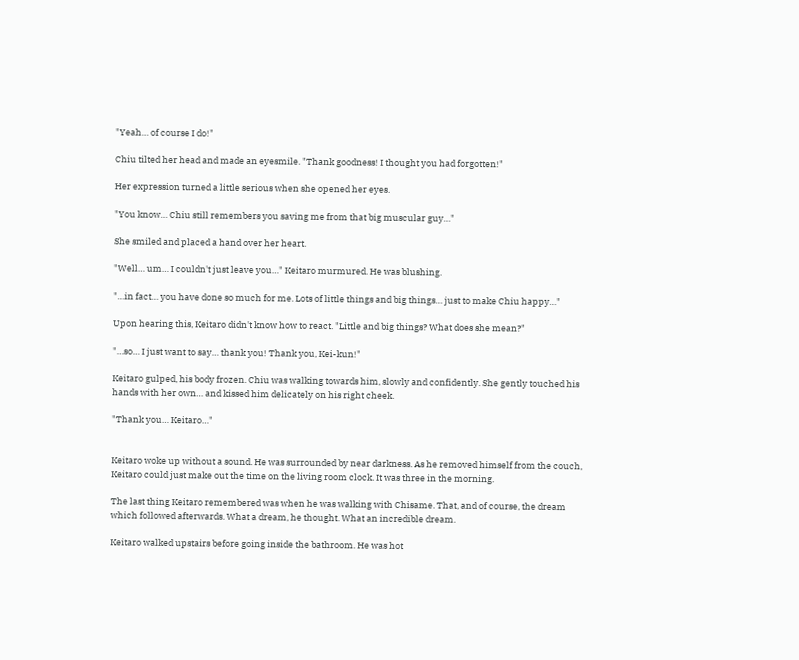"Yeah… of course I do!"

Chiu tilted her head and made an eyesmile. "Thank goodness! I thought you had forgotten!"

Her expression turned a little serious when she opened her eyes.

"You know… Chiu still remembers you saving me from that big muscular guy…"

She smiled and placed a hand over her heart.

"Well… um… I couldn't just leave you…" Keitaro murmured. He was blushing.

"…in fact… you have done so much for me. Lots of little things and big things… just to make Chiu happy…"

Upon hearing this, Keitaro didn't know how to react. "Little and big things? What does she mean?"

"…so… I just want to say… thank you! Thank you, Kei-kun!"

Keitaro gulped, his body frozen. Chiu was walking towards him, slowly and confidently. She gently touched his hands with her own… and kissed him delicately on his right cheek.

"Thank you… Keitaro…"


Keitaro woke up without a sound. He was surrounded by near darkness. As he removed himself from the couch, Keitaro could just make out the time on the living room clock. It was three in the morning.

The last thing Keitaro remembered was when he was walking with Chisame. That, and of course, the dream which followed afterwards. What a dream, he thought. What an incredible dream.

Keitaro walked upstairs before going inside the bathroom. He was hot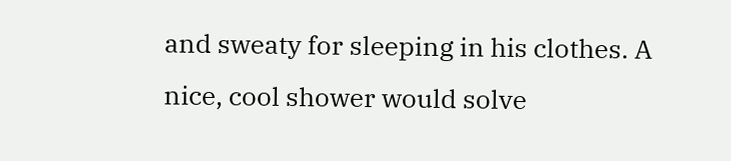and sweaty for sleeping in his clothes. A nice, cool shower would solve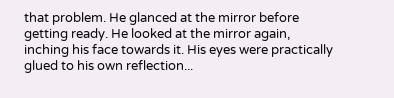that problem. He glanced at the mirror before getting ready. He looked at the mirror again, inching his face towards it. His eyes were practically glued to his own reflection...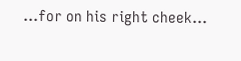…for on his right cheek…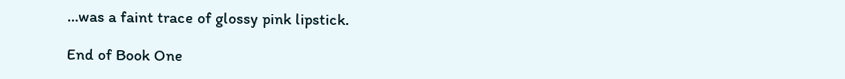…was a faint trace of glossy pink lipstick.

End of Book One